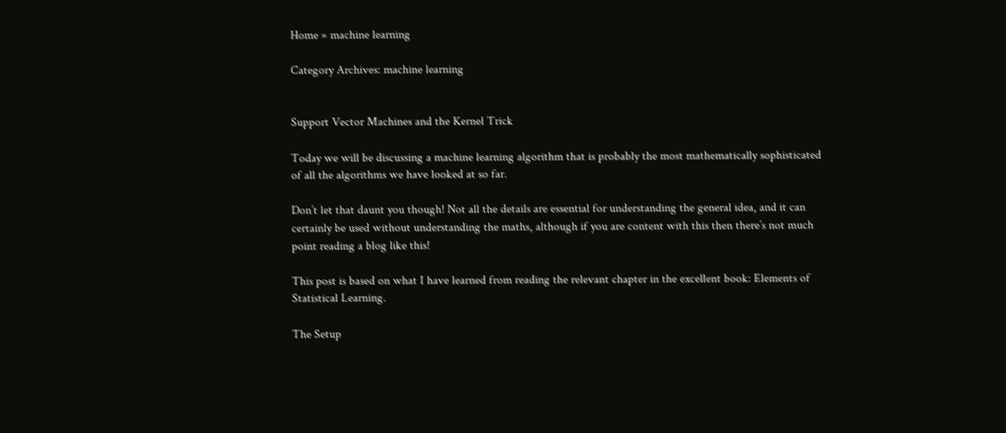Home » machine learning

Category Archives: machine learning


Support Vector Machines and the Kernel Trick

Today we will be discussing a machine learning algorithm that is probably the most mathematically sophisticated of all the algorithms we have looked at so far.

Don’t let that daunt you though! Not all the details are essential for understanding the general idea, and it can certainly be used without understanding the maths, although if you are content with this then there’s not much point reading a blog like this!

This post is based on what I have learned from reading the relevant chapter in the excellent book: Elements of Statistical Learning.

The Setup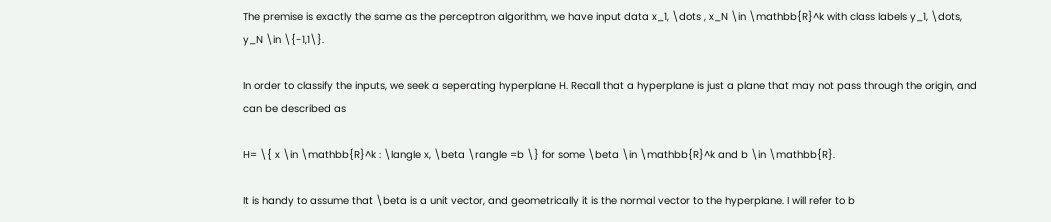The premise is exactly the same as the perceptron algorithm, we have input data x_1, \dots , x_N \in \mathbb{R}^k with class labels y_1, \dots, y_N \in \{-1,1\}.

In order to classify the inputs, we seek a seperating hyperplane H. Recall that a hyperplane is just a plane that may not pass through the origin, and can be described as

H= \{ x \in \mathbb{R}^k : \langle x, \beta \rangle =b \} for some \beta \in \mathbb{R}^k and b \in \mathbb{R}.

It is handy to assume that \beta is a unit vector, and geometrically it is the normal vector to the hyperplane. I will refer to b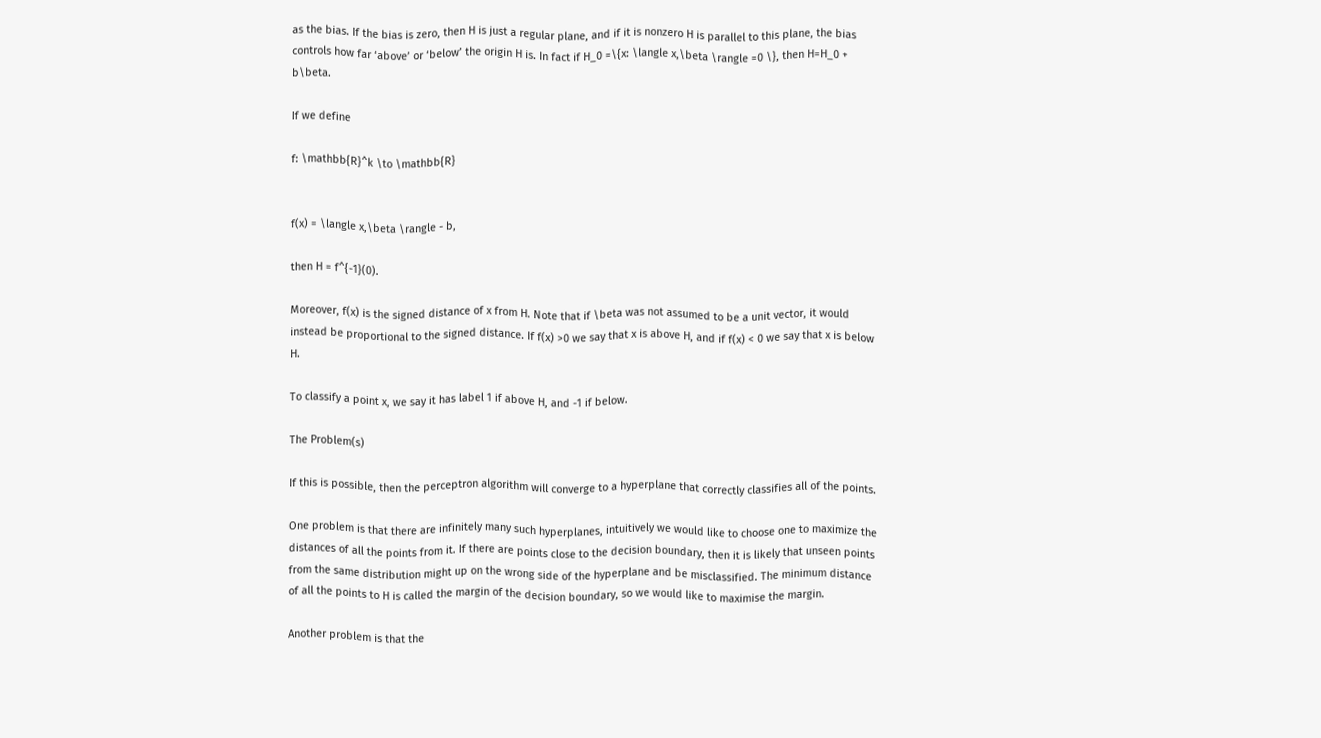as the bias. If the bias is zero, then H is just a regular plane, and if it is nonzero H is parallel to this plane, the bias controls how far ‘above’ or ‘below’ the origin H is. In fact if H_0 =\{x: \langle x,\beta \rangle =0 \}, then H=H_0 + b\beta.

If we define

f: \mathbb{R}^k \to \mathbb{R}


f(x) = \langle x,\beta \rangle - b,

then H = f^{-1}(0).

Moreover, f(x) is the signed distance of x from H. Note that if \beta was not assumed to be a unit vector, it would instead be proportional to the signed distance. If f(x) >0 we say that x is above H, and if f(x) < 0 we say that x is below H.

To classify a point x, we say it has label 1 if above H, and -1 if below.

The Problem(s)

If this is possible, then the perceptron algorithm will converge to a hyperplane that correctly classifies all of the points.

One problem is that there are infinitely many such hyperplanes, intuitively we would like to choose one to maximize the distances of all the points from it. If there are points close to the decision boundary, then it is likely that unseen points from the same distribution might up on the wrong side of the hyperplane and be misclassified. The minimum distance of all the points to H is called the margin of the decision boundary, so we would like to maximise the margin.

Another problem is that the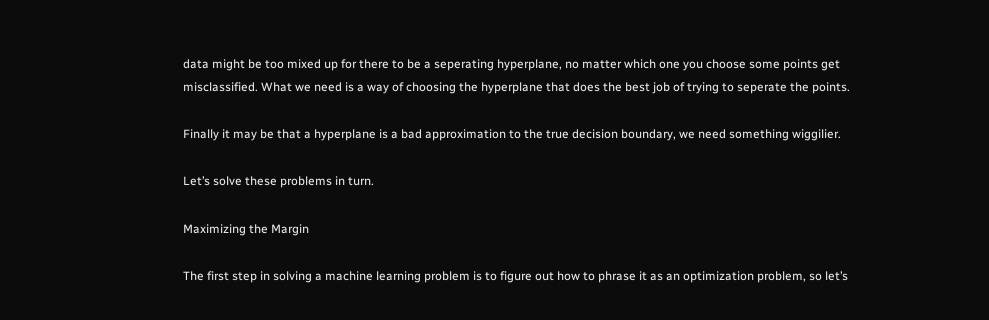data might be too mixed up for there to be a seperating hyperplane, no matter which one you choose some points get misclassified. What we need is a way of choosing the hyperplane that does the best job of trying to seperate the points.

Finally it may be that a hyperplane is a bad approximation to the true decision boundary, we need something wiggilier.

Let’s solve these problems in turn.

Maximizing the Margin

The first step in solving a machine learning problem is to figure out how to phrase it as an optimization problem, so let’s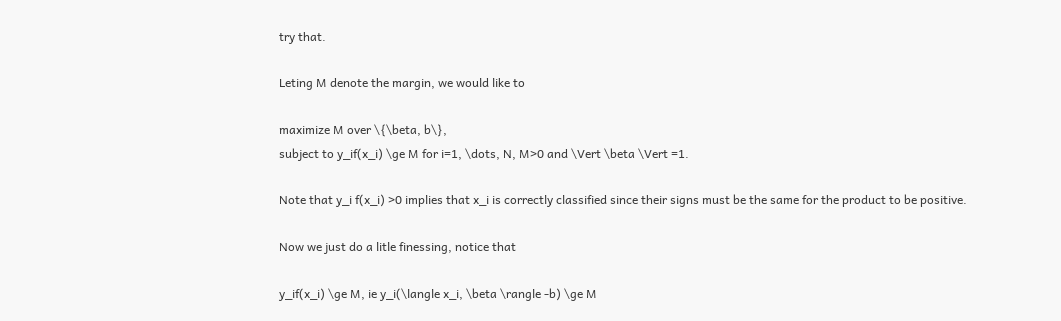try that.

Leting M denote the margin, we would like to

maximize M over \{\beta, b\},
subject to y_if(x_i) \ge M for i=1, \dots, N, M>0 and \Vert \beta \Vert =1.

Note that y_i f(x_i) >0 implies that x_i is correctly classified since their signs must be the same for the product to be positive.

Now we just do a litle finessing, notice that

y_if(x_i) \ge M, ie y_i(\langle x_i, \beta \rangle -b) \ge M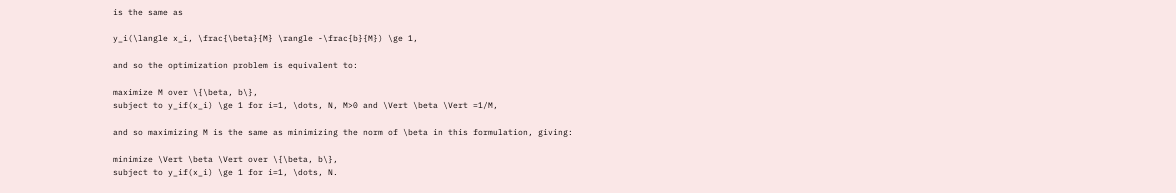is the same as

y_i(\langle x_i, \frac{\beta}{M} \rangle -\frac{b}{M}) \ge 1,

and so the optimization problem is equivalent to:

maximize M over \{\beta, b\},
subject to y_if(x_i) \ge 1 for i=1, \dots, N, M>0 and \Vert \beta \Vert =1/M,

and so maximizing M is the same as minimizing the norm of \beta in this formulation, giving:

minimize \Vert \beta \Vert over \{\beta, b\},
subject to y_if(x_i) \ge 1 for i=1, \dots, N.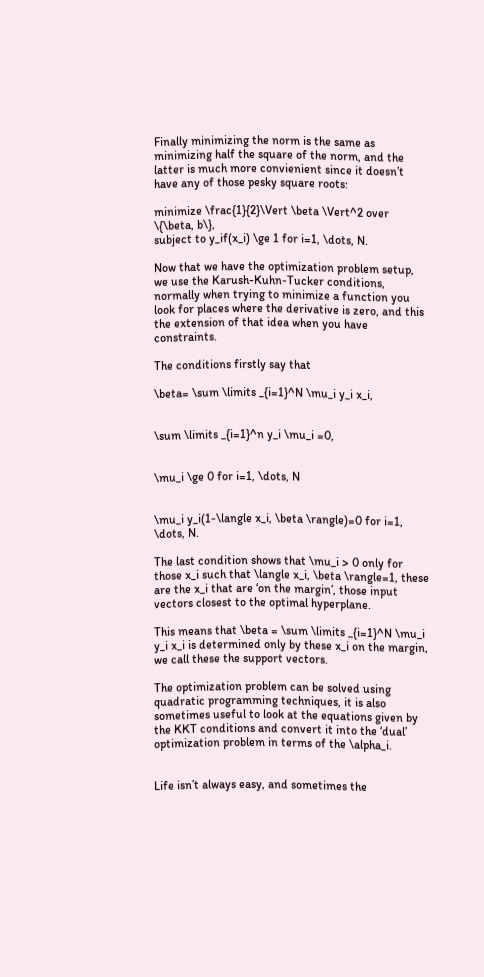Finally minimizing the norm is the same as minimizing half the square of the norm, and the latter is much more convienient since it doesn’t have any of those pesky square roots:

minimize \frac{1}{2}\Vert \beta \Vert^2 over \{\beta, b\},
subject to y_if(x_i) \ge 1 for i=1, \dots, N.

Now that we have the optimization problem setup, we use the Karush-Kuhn-Tucker conditions, normally when trying to minimize a function you look for places where the derivative is zero, and this the extension of that idea when you have constraints.

The conditions firstly say that

\beta= \sum \limits _{i=1}^N \mu_i y_i x_i,


\sum \limits _{i=1}^n y_i \mu_i =0,


\mu_i \ge 0 for i=1, \dots, N


\mu_i y_i(1-\langle x_i, \beta \rangle)=0 for i=1, \dots, N.

The last condition shows that \mu_i > 0 only for those x_i such that \langle x_i, \beta \rangle=1, these are the x_i that are ‘on the margin’, those input vectors closest to the optimal hyperplane.

This means that \beta = \sum \limits _{i=1}^N \mu_i y_i x_i is determined only by these x_i on the margin, we call these the support vectors.

The optimization problem can be solved using quadratic programming techniques, it is also sometimes useful to look at the equations given by the KKT conditions and convert it into the ‘dual’ optimization problem in terms of the \alpha_i.


Life isn’t always easy, and sometimes the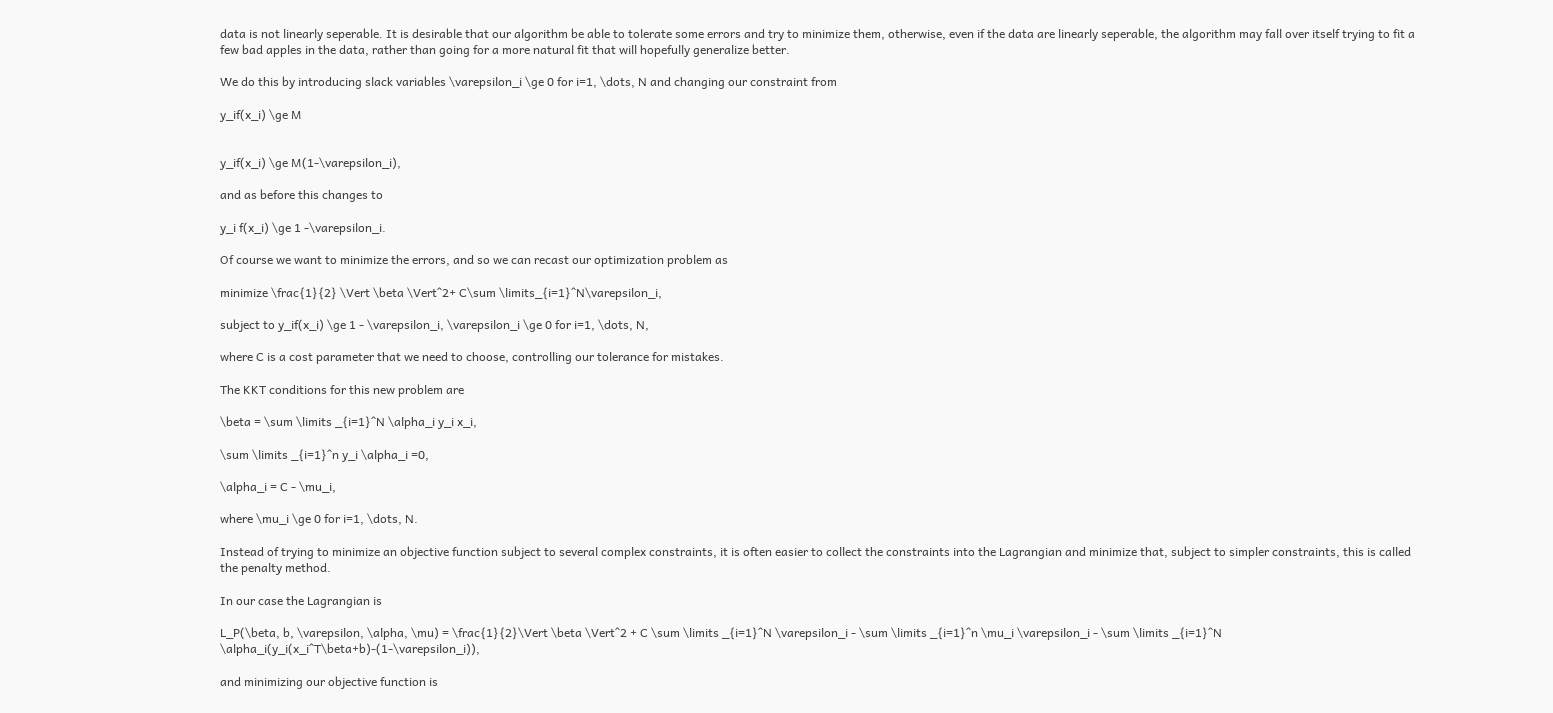data is not linearly seperable. It is desirable that our algorithm be able to tolerate some errors and try to minimize them, otherwise, even if the data are linearly seperable, the algorithm may fall over itself trying to fit a few bad apples in the data, rather than going for a more natural fit that will hopefully generalize better.

We do this by introducing slack variables \varepsilon_i \ge 0 for i=1, \dots, N and changing our constraint from

y_if(x_i) \ge M


y_if(x_i) \ge M(1-\varepsilon_i),

and as before this changes to

y_i f(x_i) \ge 1 -\varepsilon_i.

Of course we want to minimize the errors, and so we can recast our optimization problem as

minimize \frac{1}{2} \Vert \beta \Vert^2+ C\sum \limits_{i=1}^N\varepsilon_i,

subject to y_if(x_i) \ge 1 - \varepsilon_i, \varepsilon_i \ge 0 for i=1, \dots, N,

where C is a cost parameter that we need to choose, controlling our tolerance for mistakes.

The KKT conditions for this new problem are

\beta = \sum \limits _{i=1}^N \alpha_i y_i x_i,

\sum \limits _{i=1}^n y_i \alpha_i =0,

\alpha_i = C - \mu_i,

where \mu_i \ge 0 for i=1, \dots, N.

Instead of trying to minimize an objective function subject to several complex constraints, it is often easier to collect the constraints into the Lagrangian and minimize that, subject to simpler constraints, this is called the penalty method.

In our case the Lagrangian is

L_P(\beta, b, \varepsilon, \alpha, \mu) = \frac{1}{2}\Vert \beta \Vert^2 + C \sum \limits _{i=1}^N \varepsilon_i - \sum \limits _{i=1}^n \mu_i \varepsilon_i - \sum \limits _{i=1}^N \alpha_i(y_i(x_i^T\beta+b)-(1-\varepsilon_i)),

and minimizing our objective function is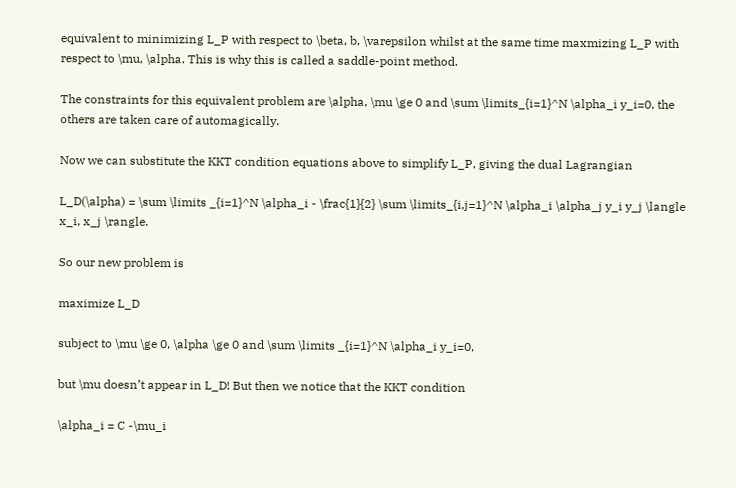equivalent to minimizing L_P with respect to \beta, b, \varepsilon whilst at the same time maxmizing L_P with respect to \mu, \alpha. This is why this is called a saddle-point method.

The constraints for this equivalent problem are \alpha, \mu \ge 0 and \sum \limits_{i=1}^N \alpha_i y_i=0, the others are taken care of automagically.

Now we can substitute the KKT condition equations above to simplify L_P, giving the dual Lagrangian

L_D(\alpha) = \sum \limits _{i=1}^N \alpha_i - \frac{1}{2} \sum \limits_{i,j=1}^N \alpha_i \alpha_j y_i y_j \langle x_i, x_j \rangle.

So our new problem is

maximize L_D

subject to \mu \ge 0, \alpha \ge 0 and \sum \limits _{i=1}^N \alpha_i y_i=0,

but \mu doesn’t appear in L_D! But then we notice that the KKT condition

\alpha_i = C -\mu_i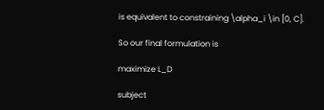is equivalent to constraining \alpha_i \in [0, C].

So our final formulation is

maximize L_D

subject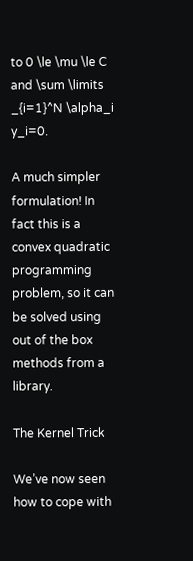to 0 \le \mu \le C and \sum \limits _{i=1}^N \alpha_i y_i=0.

A much simpler formulation! In fact this is a convex quadratic programming problem, so it can be solved using out of the box methods from a library.

The Kernel Trick

We’ve now seen how to cope with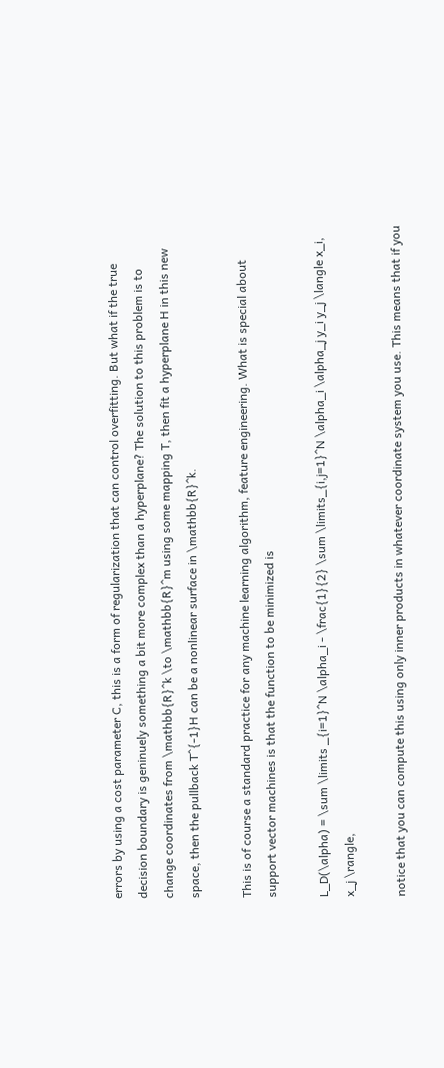errors by using a cost parameter C, this is a form of regularization that can control overfitting. But what if the true decision boundary is geninuely something a bit more complex than a hyperplane? The solution to this problem is to change coordinates from \mathbb{R}^k \to \mathbb{R}^m using some mapping T, then fit a hyperplane H in this new space, then the pullback T^{-1}H can be a nonlinear surface in \mathbb{R}^k.

This is of course a standard practice for any machine learning algorithm, feature engineering. What is special about support vector machines is that the function to be minimized is

L_D(\alpha) = \sum \limits _{i=1}^N \alpha_i - \frac{1}{2} \sum \limits_{i,j=1}^N \alpha_i \alpha_j y_i y_j \langle x_i, x_j \rangle,

notice that you can compute this using only inner products in whatever coordinate system you use. This means that if you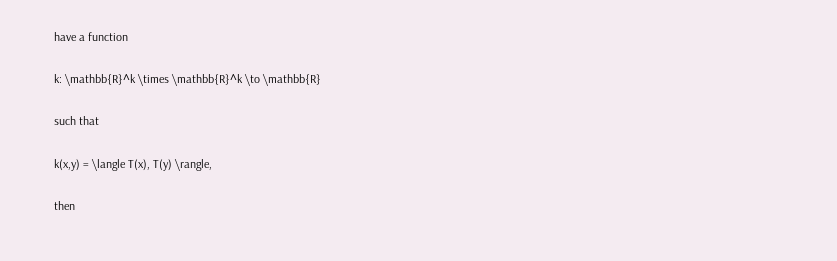have a function

k: \mathbb{R}^k \times \mathbb{R}^k \to \mathbb{R}

such that

k(x,y) = \langle T(x), T(y) \rangle,

then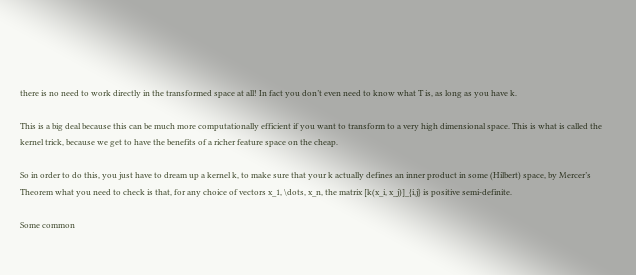there is no need to work directly in the transformed space at all! In fact you don’t even need to know what T is, as long as you have k.

This is a big deal because this can be much more computationally efficient if you want to transform to a very high dimensional space. This is what is called the kernel trick, because we get to have the benefits of a richer feature space on the cheap.

So in order to do this, you just have to dream up a kernel k, to make sure that your k actually defines an inner product in some (Hilbert) space, by Mercer’s Theorem what you need to check is that, for any choice of vectors x_1, \dots, x_n, the matrix [k(x_i, x_j)]_{i,j} is positive semi-definite.

Some common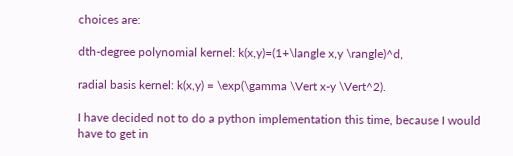choices are:

dth-degree polynomial kernel: k(x,y)=(1+\langle x,y \rangle)^d,

radial basis kernel: k(x,y) = \exp(\gamma \Vert x-y \Vert^2).

I have decided not to do a python implementation this time, because I would have to get in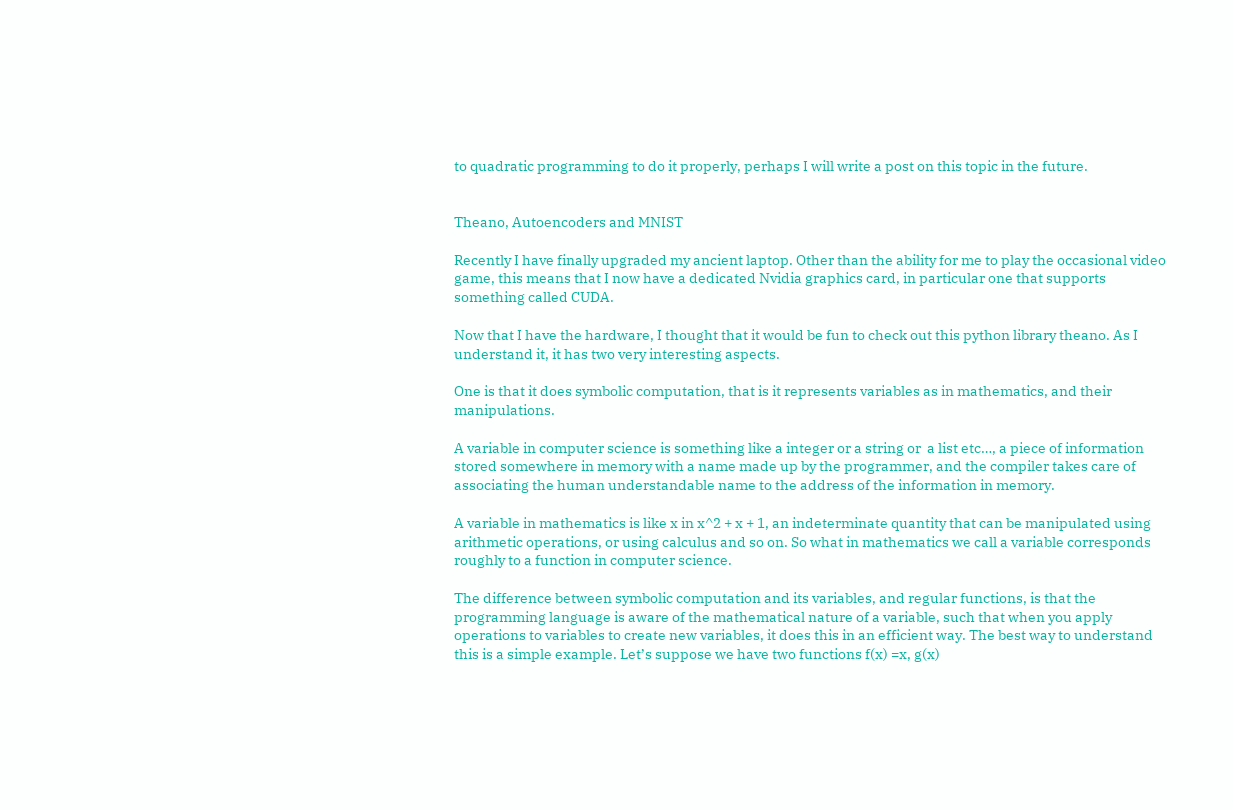to quadratic programming to do it properly, perhaps I will write a post on this topic in the future.


Theano, Autoencoders and MNIST

Recently I have finally upgraded my ancient laptop. Other than the ability for me to play the occasional video game, this means that I now have a dedicated Nvidia graphics card, in particular one that supports something called CUDA.

Now that I have the hardware, I thought that it would be fun to check out this python library theano. As I understand it, it has two very interesting aspects.

One is that it does symbolic computation, that is it represents variables as in mathematics, and their manipulations.

A variable in computer science is something like a integer or a string or  a list etc…, a piece of information stored somewhere in memory with a name made up by the programmer, and the compiler takes care of associating the human understandable name to the address of the information in memory.

A variable in mathematics is like x in x^2 + x + 1, an indeterminate quantity that can be manipulated using arithmetic operations, or using calculus and so on. So what in mathematics we call a variable corresponds roughly to a function in computer science.

The difference between symbolic computation and its variables, and regular functions, is that the programming language is aware of the mathematical nature of a variable, such that when you apply operations to variables to create new variables, it does this in an efficient way. The best way to understand this is a simple example. Let’s suppose we have two functions f(x) =x, g(x)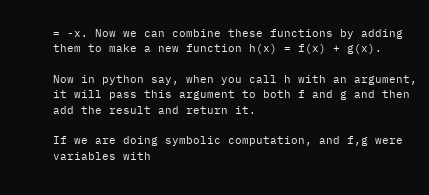= -x. Now we can combine these functions by adding them to make a new function h(x) = f(x) + g(x).

Now in python say, when you call h with an argument, it will pass this argument to both f and g and then add the result and return it.

If we are doing symbolic computation, and f,g were variables with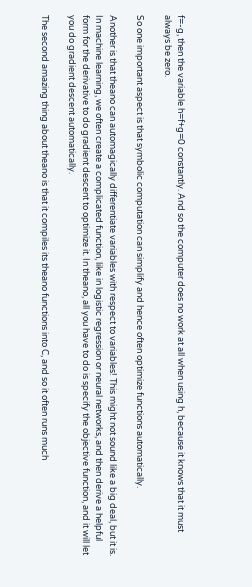f=-g, then the variable h=f+g=0 constantly. And so the computer does no work at all when using h, because it knows that it must always be zero.

So one important aspect is that symbolic computation can simplify and hence often optimize functions automatically.

Another is that theano can automagically differentiate variables with respect to variables! This might not sound like a big deal, but it is. In machine learning, we often create a complicated function, like in logistic regression or neural networks, and then derive a helpful form for the derivative to do gradient descent to optimize it. In theano, all you have to do is specify the objective function, and it will let you do gradient descent automatically.

The second amazing thing about theano is that it compiles its theano functions into C, and so it often runs much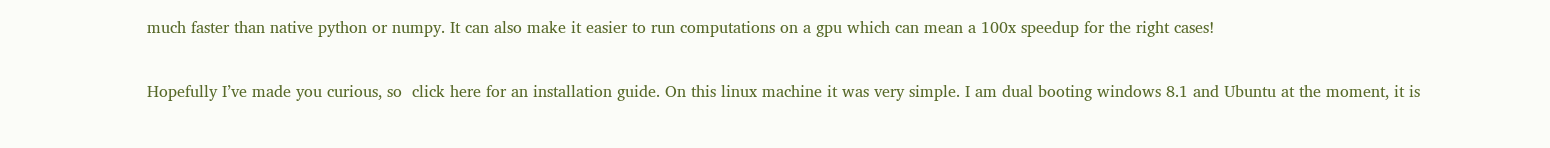much faster than native python or numpy. It can also make it easier to run computations on a gpu which can mean a 100x speedup for the right cases!

Hopefully I’ve made you curious, so  click here for an installation guide. On this linux machine it was very simple. I am dual booting windows 8.1 and Ubuntu at the moment, it is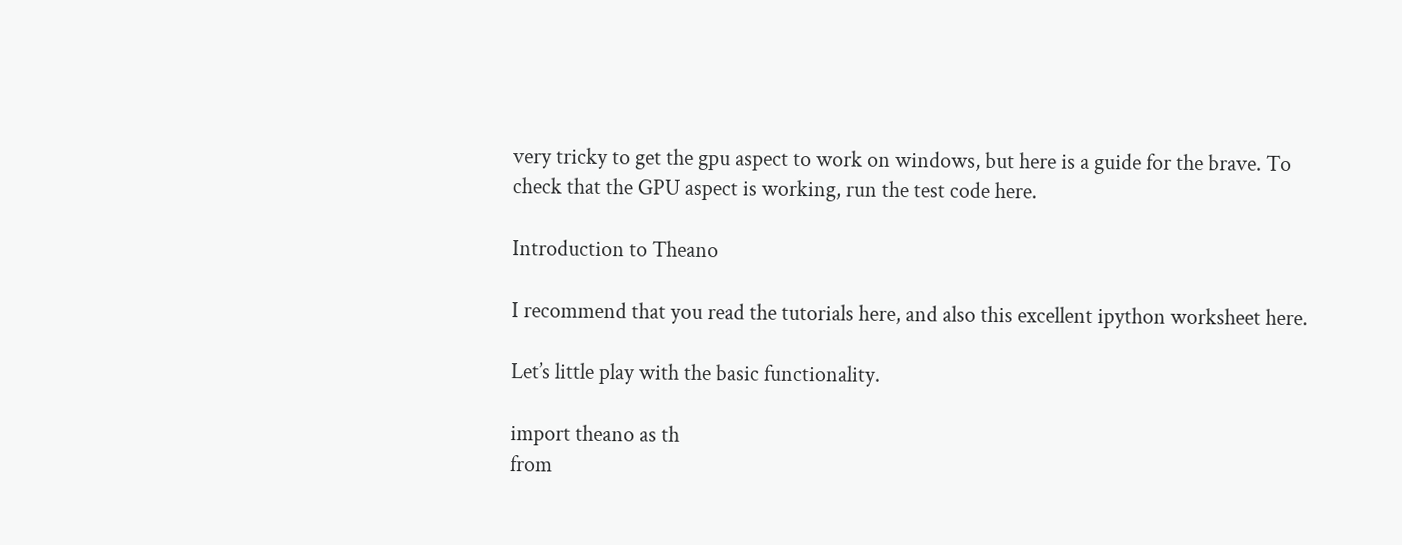very tricky to get the gpu aspect to work on windows, but here is a guide for the brave. To check that the GPU aspect is working, run the test code here.

Introduction to Theano

I recommend that you read the tutorials here, and also this excellent ipython worksheet here.

Let’s little play with the basic functionality.

import theano as th
from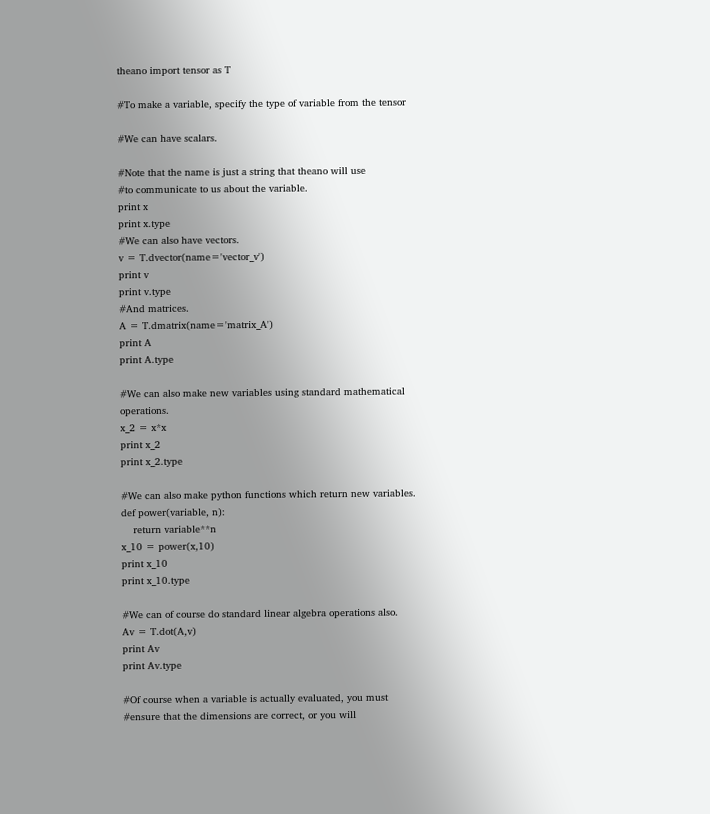theano import tensor as T

#To make a variable, specify the type of variable from the tensor

#We can have scalars.

#Note that the name is just a string that theano will use
#to communicate to us about the variable.
print x
print x.type
#We can also have vectors.
v = T.dvector(name='vector_v')
print v
print v.type
#And matrices.
A = T.dmatrix(name='matrix_A')
print A
print A.type

#We can also make new variables using standard mathematical operations.
x_2 = x*x
print x_2
print x_2.type

#We can also make python functions which return new variables.
def power(variable, n):
    return variable**n
x_10 = power(x,10)
print x_10
print x_10.type

#We can of course do standard linear algebra operations also.
Av = T.dot(A,v)
print Av
print Av.type

#Of course when a variable is actually evaluated, you must
#ensure that the dimensions are correct, or you will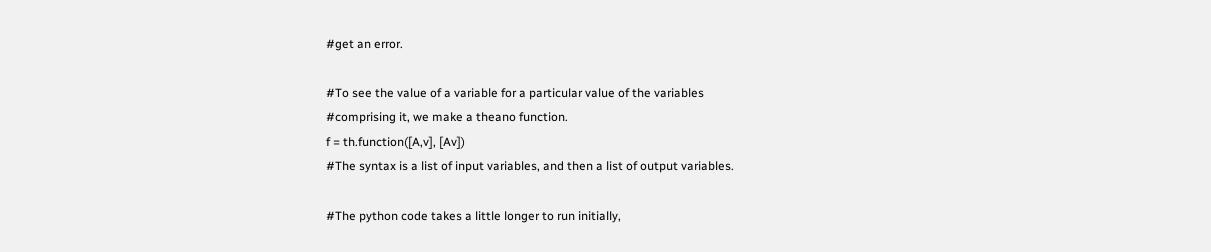#get an error.

#To see the value of a variable for a particular value of the variables
#comprising it, we make a theano function.
f = th.function([A,v], [Av])
#The syntax is a list of input variables, and then a list of output variables.

#The python code takes a little longer to run initially,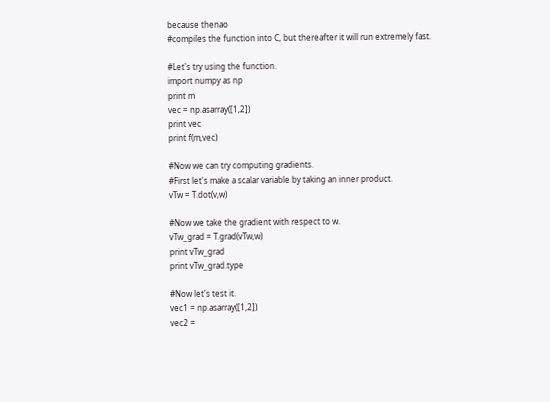because thenao
#compiles the function into C, but thereafter it will run extremely fast.

#Let's try using the function.
import numpy as np
print m
vec = np.asarray([1,2])
print vec
print f(m,vec)

#Now we can try computing gradients.
#First let's make a scalar variable by taking an inner product.
vTw = T.dot(v,w)

#Now we take the gradient with respect to w.
vTw_grad = T.grad(vTw,w)
print vTw_grad
print vTw_grad.type

#Now let's test it.
vec1 = np.asarray([1,2])
vec2 =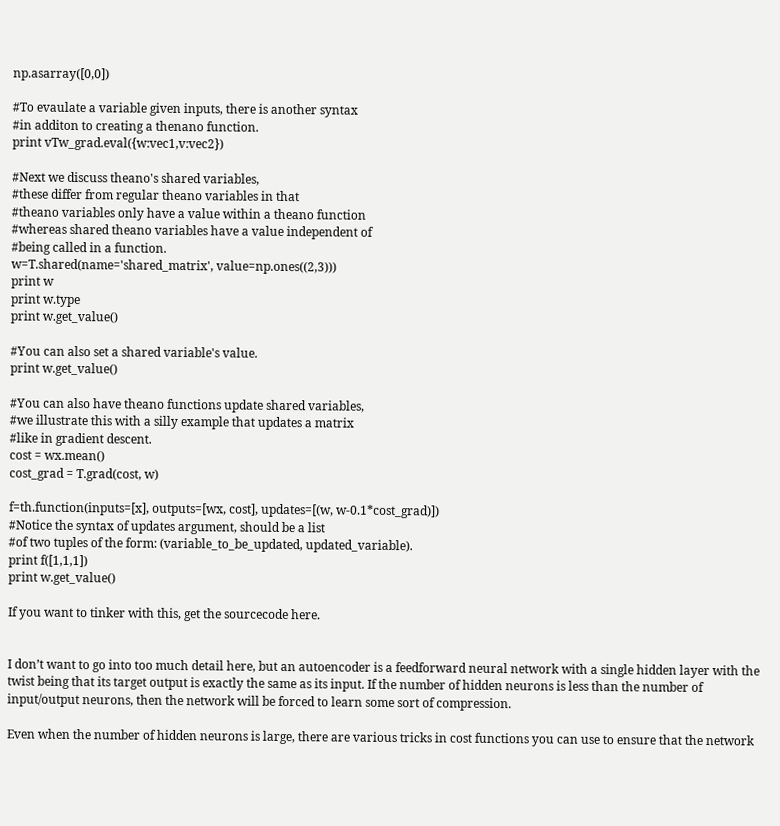np.asarray([0,0])

#To evaulate a variable given inputs, there is another syntax
#in additon to creating a thenano function.
print vTw_grad.eval({w:vec1,v:vec2})

#Next we discuss theano's shared variables,
#these differ from regular theano variables in that
#theano variables only have a value within a theano function
#whereas shared theano variables have a value independent of
#being called in a function.
w=T.shared(name='shared_matrix', value=np.ones((2,3)))
print w
print w.type
print w.get_value()

#You can also set a shared variable's value.
print w.get_value()

#You can also have theano functions update shared variables,
#we illustrate this with a silly example that updates a matrix
#like in gradient descent.
cost = wx.mean()
cost_grad = T.grad(cost, w)

f=th.function(inputs=[x], outputs=[wx, cost], updates=[(w, w-0.1*cost_grad)])
#Notice the syntax of updates argument, should be a list
#of two tuples of the form: (variable_to_be_updated, updated_variable).
print f([1,1,1])
print w.get_value()

If you want to tinker with this, get the sourcecode here.


I don’t want to go into too much detail here, but an autoencoder is a feedforward neural network with a single hidden layer with the twist being that its target output is exactly the same as its input. If the number of hidden neurons is less than the number of input/output neurons, then the network will be forced to learn some sort of compression.

Even when the number of hidden neurons is large, there are various tricks in cost functions you can use to ensure that the network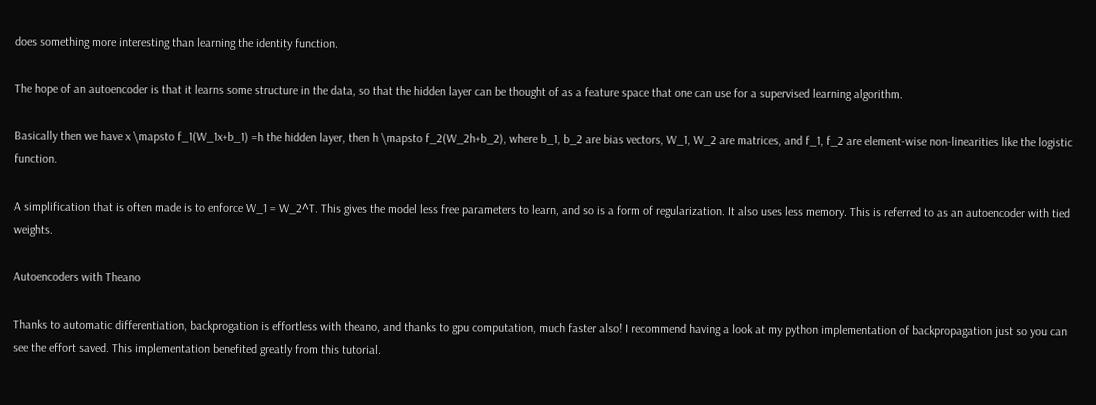does something more interesting than learning the identity function.

The hope of an autoencoder is that it learns some structure in the data, so that the hidden layer can be thought of as a feature space that one can use for a supervised learning algorithm.

Basically then we have x \mapsto f_1(W_1x+b_1) =h the hidden layer, then h \mapsto f_2(W_2h+b_2), where b_1, b_2 are bias vectors, W_1, W_2 are matrices, and f_1, f_2 are element-wise non-linearities like the logistic function.

A simplification that is often made is to enforce W_1 = W_2^T. This gives the model less free parameters to learn, and so is a form of regularization. It also uses less memory. This is referred to as an autoencoder with tied weights.

Autoencoders with Theano

Thanks to automatic differentiation, backprogation is effortless with theano, and thanks to gpu computation, much faster also! I recommend having a look at my python implementation of backpropagation just so you can see the effort saved. This implementation benefited greatly from this tutorial.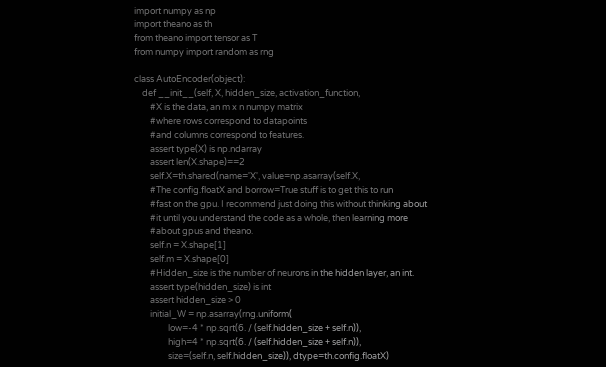import numpy as np
import theano as th
from theano import tensor as T
from numpy import random as rng

class AutoEncoder(object):
    def __init__(self, X, hidden_size, activation_function,
        #X is the data, an m x n numpy matrix
        #where rows correspond to datapoints
        #and columns correspond to features.
        assert type(X) is np.ndarray
        assert len(X.shape)==2
        self.X=th.shared(name='X', value=np.asarray(self.X,
        #The config.floatX and borrow=True stuff is to get this to run
        #fast on the gpu. I recommend just doing this without thinking about
        #it until you understand the code as a whole, then learning more
        #about gpus and theano.
        self.n = X.shape[1]
        self.m = X.shape[0]
        #Hidden_size is the number of neurons in the hidden layer, an int.
        assert type(hidden_size) is int
        assert hidden_size > 0
        initial_W = np.asarray(rng.uniform(
                 low=-4 * np.sqrt(6. / (self.hidden_size + self.n)),
                 high=4 * np.sqrt(6. / (self.hidden_size + self.n)),
                 size=(self.n, self.hidden_size)), dtype=th.config.floatX)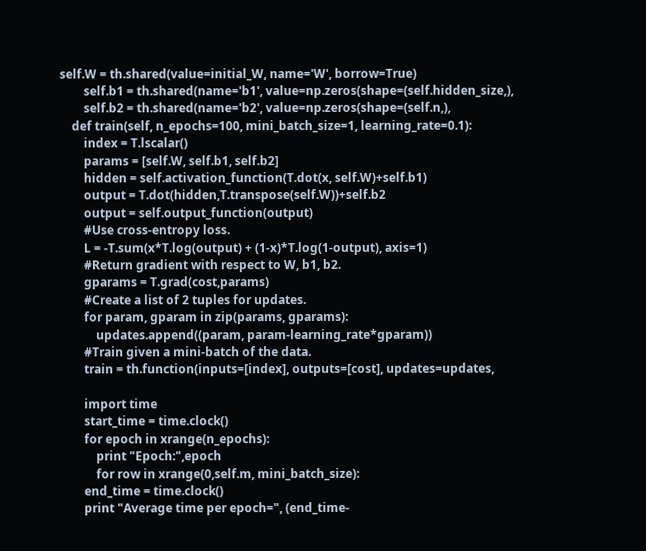self.W = th.shared(value=initial_W, name='W', borrow=True)
        self.b1 = th.shared(name='b1', value=np.zeros(shape=(self.hidden_size,),
        self.b2 = th.shared(name='b2', value=np.zeros(shape=(self.n,),
    def train(self, n_epochs=100, mini_batch_size=1, learning_rate=0.1):
        index = T.lscalar()
        params = [self.W, self.b1, self.b2]
        hidden = self.activation_function(T.dot(x, self.W)+self.b1)
        output = T.dot(hidden,T.transpose(self.W))+self.b2
        output = self.output_function(output)
        #Use cross-entropy loss.
        L = -T.sum(x*T.log(output) + (1-x)*T.log(1-output), axis=1)
        #Return gradient with respect to W, b1, b2.
        gparams = T.grad(cost,params)
        #Create a list of 2 tuples for updates.
        for param, gparam in zip(params, gparams):
            updates.append((param, param-learning_rate*gparam))
        #Train given a mini-batch of the data.
        train = th.function(inputs=[index], outputs=[cost], updates=updates,

        import time
        start_time = time.clock()
        for epoch in xrange(n_epochs):
            print "Epoch:",epoch
            for row in xrange(0,self.m, mini_batch_size):
        end_time = time.clock()
        print "Average time per epoch=", (end_time-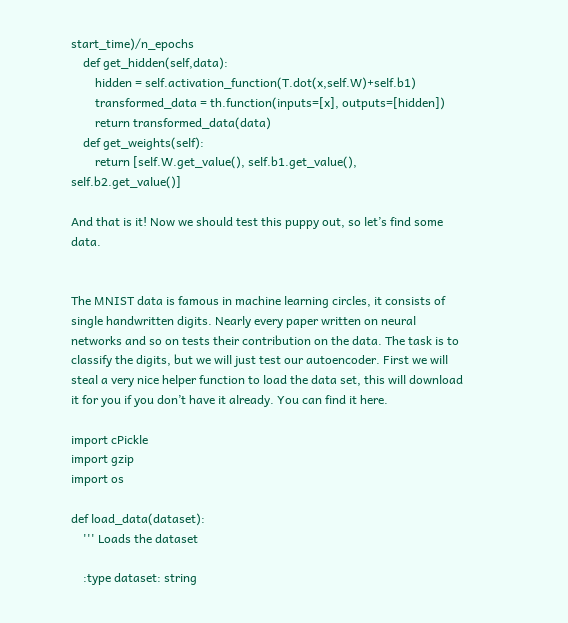start_time)/n_epochs
    def get_hidden(self,data):
        hidden = self.activation_function(T.dot(x,self.W)+self.b1)
        transformed_data = th.function(inputs=[x], outputs=[hidden])
        return transformed_data(data)
    def get_weights(self):
        return [self.W.get_value(), self.b1.get_value(), self.b2.get_value()]

And that is it! Now we should test this puppy out, so let’s find some data.


The MNIST data is famous in machine learning circles, it consists of single handwritten digits. Nearly every paper written on neural networks and so on tests their contribution on the data. The task is to classify the digits, but we will just test our autoencoder. First we will steal a very nice helper function to load the data set, this will download it for you if you don’t have it already. You can find it here.

import cPickle
import gzip
import os

def load_data(dataset):
    ''' Loads the dataset

    :type dataset: string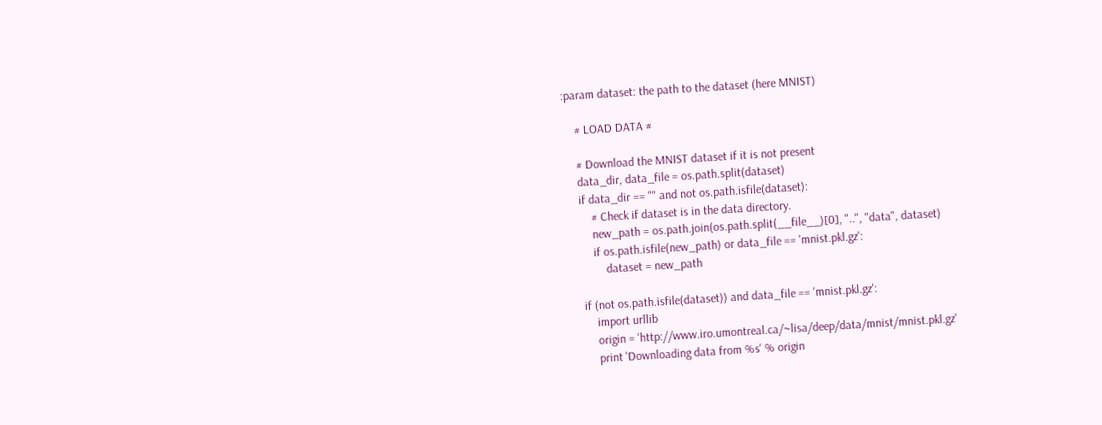:param dataset: the path to the dataset (here MNIST)

    # LOAD DATA #

    # Download the MNIST dataset if it is not present
    data_dir, data_file = os.path.split(dataset)
    if data_dir == "" and not os.path.isfile(dataset):
        # Check if dataset is in the data directory.
        new_path = os.path.join(os.path.split(__file__)[0], "..", "data", dataset)
        if os.path.isfile(new_path) or data_file == 'mnist.pkl.gz':
            dataset = new_path

    if (not os.path.isfile(dataset)) and data_file == 'mnist.pkl.gz':
        import urllib
        origin = 'http://www.iro.umontreal.ca/~lisa/deep/data/mnist/mnist.pkl.gz'
        print 'Downloading data from %s' % origin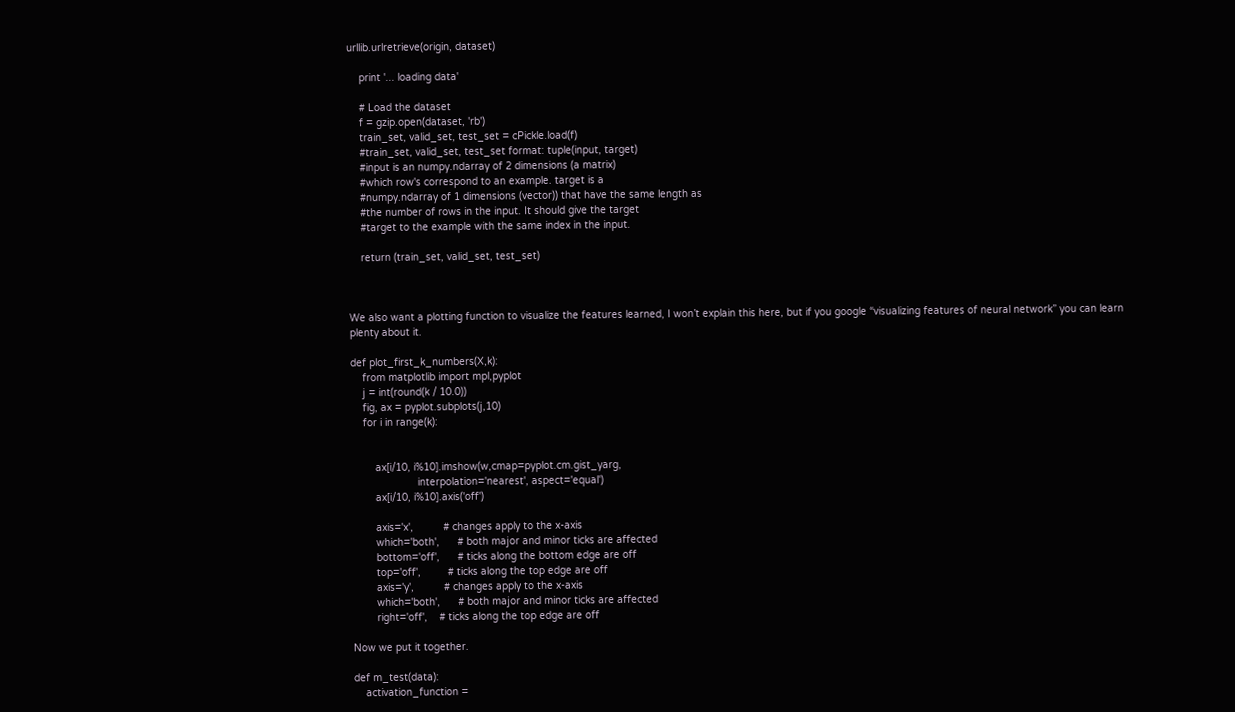urllib.urlretrieve(origin, dataset)

    print '... loading data'

    # Load the dataset
    f = gzip.open(dataset, 'rb')
    train_set, valid_set, test_set = cPickle.load(f)
    #train_set, valid_set, test_set format: tuple(input, target)
    #input is an numpy.ndarray of 2 dimensions (a matrix)
    #which row's correspond to an example. target is a
    #numpy.ndarray of 1 dimensions (vector)) that have the same length as
    #the number of rows in the input. It should give the target
    #target to the example with the same index in the input.

    return (train_set, valid_set, test_set)



We also want a plotting function to visualize the features learned, I won’t explain this here, but if you google “visualizing features of neural network” you can learn plenty about it.

def plot_first_k_numbers(X,k):
    from matplotlib import mpl,pyplot
    j = int(round(k / 10.0))
    fig, ax = pyplot.subplots(j,10)
    for i in range(k):


        ax[i/10, i%10].imshow(w,cmap=pyplot.cm.gist_yarg,
                      interpolation='nearest', aspect='equal')
        ax[i/10, i%10].axis('off')

        axis='x',          # changes apply to the x-axis
        which='both',      # both major and minor ticks are affected
        bottom='off',      # ticks along the bottom edge are off
        top='off',         # ticks along the top edge are off
        axis='y',          # changes apply to the x-axis
        which='both',      # both major and minor ticks are affected
        right='off',    # ticks along the top edge are off

Now we put it together.

def m_test(data):
    activation_function =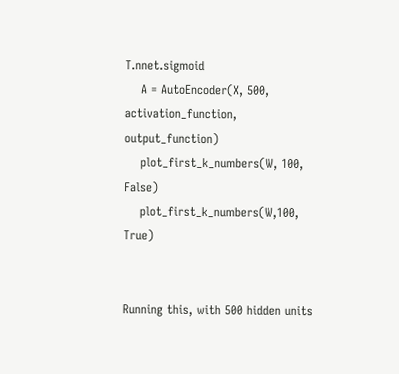T.nnet.sigmoid
    A = AutoEncoder(X, 500, activation_function, output_function)
    plot_first_k_numbers(W, 100, False)
    plot_first_k_numbers(W,100, True)


Running this, with 500 hidden units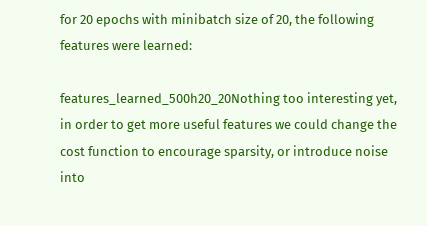for 20 epochs with minibatch size of 20, the following features were learned:

features_learned_500h20_20Nothing too interesting yet, in order to get more useful features we could change the cost function to encourage sparsity, or introduce noise into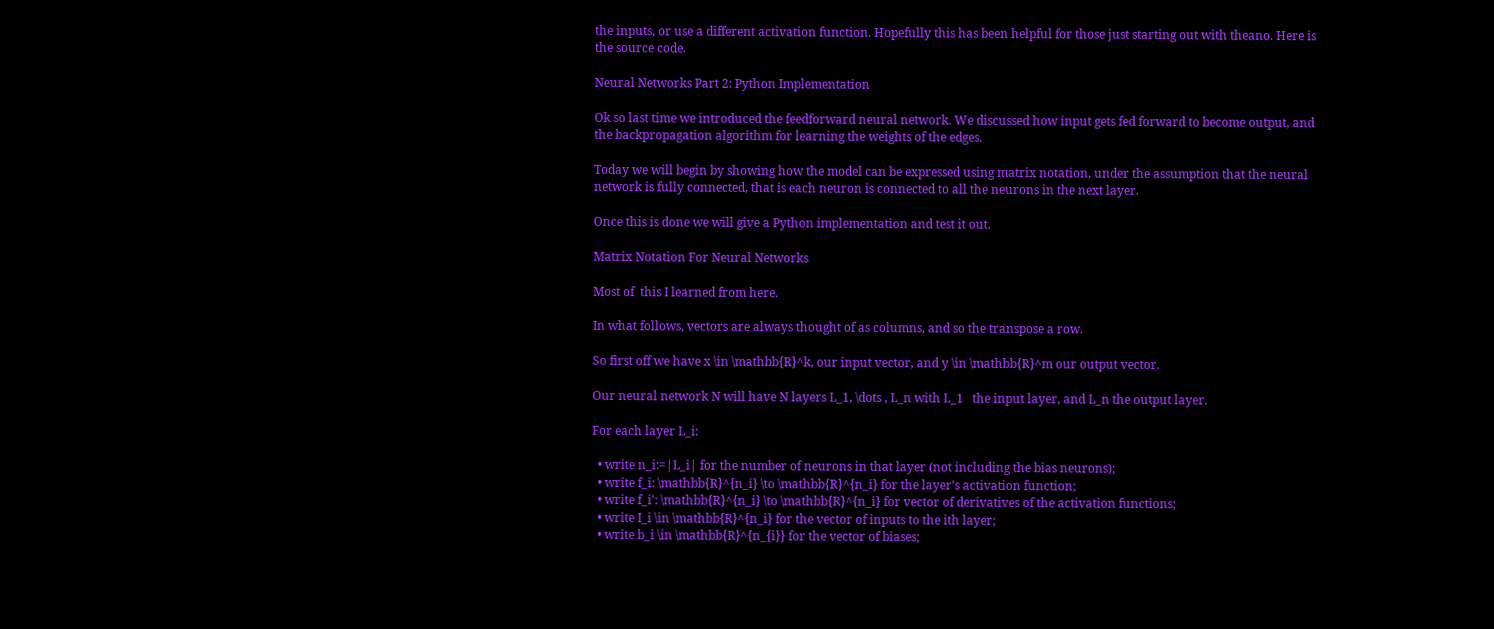the inputs, or use a different activation function. Hopefully this has been helpful for those just starting out with theano. Here is the source code.

Neural Networks Part 2: Python Implementation

Ok so last time we introduced the feedforward neural network. We discussed how input gets fed forward to become output, and the backpropagation algorithm for learning the weights of the edges.

Today we will begin by showing how the model can be expressed using matrix notation, under the assumption that the neural network is fully connected, that is each neuron is connected to all the neurons in the next layer.

Once this is done we will give a Python implementation and test it out.

Matrix Notation For Neural Networks

Most of  this I learned from here.

In what follows, vectors are always thought of as columns, and so the transpose a row.

So first off we have x \in \mathbb{R}^k, our input vector, and y \in \mathbb{R}^m our output vector.

Our neural network N will have N layers L_1, \dots , L_n with L_1   the input layer, and L_n the output layer.

For each layer L_i:

  • write n_i:=|L_i| for the number of neurons in that layer (not including the bias neurons);
  • write f_i: \mathbb{R}^{n_i} \to \mathbb{R}^{n_i} for the layer’s activation function;
  • write f_i': \mathbb{R}^{n_i} \to \mathbb{R}^{n_i} for vector of derivatives of the activation functions;
  • write I_i \in \mathbb{R}^{n_i} for the vector of inputs to the ith layer;
  • write b_i \in \mathbb{R}^{n_{i}} for the vector of biases;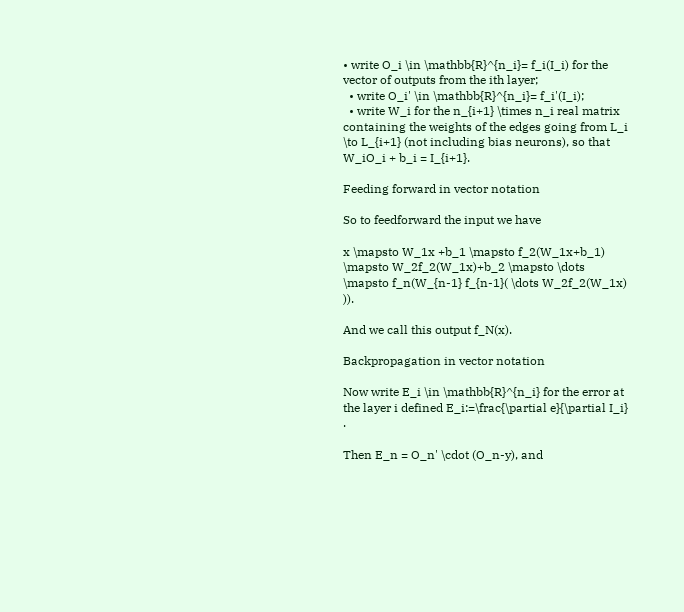• write O_i \in \mathbb{R}^{n_i}= f_i(I_i) for the vector of outputs from the ith layer;
  • write O_i' \in \mathbb{R}^{n_i}= f_i'(I_i);
  • write W_i for the n_{i+1} \times n_i real matrix containing the weights of the edges going from L_i \to L_{i+1} (not including bias neurons), so that W_iO_i + b_i = I_{i+1}.

Feeding forward in vector notation

So to feedforward the input we have

x \mapsto W_1x +b_1 \mapsto f_2(W_1x+b_1) \mapsto W_2f_2(W_1x)+b_2 \mapsto \dots \mapsto f_n(W_{n-1} f_{n-1}( \dots W_2f_2(W_1x) )).

And we call this output f_N(x).

Backpropagation in vector notation

Now write E_i \in \mathbb{R}^{n_i} for the error at the layer i defined E_i:=\frac{\partial e}{\partial I_i} .

Then E_n = O_n' \cdot (O_n-y), and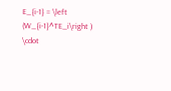E_{i-1} = \left (W_{i-1}^TE_i\right ) \cdot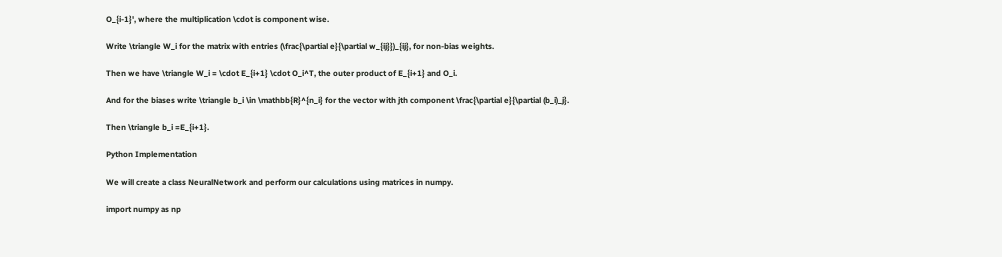O_{i-1}', where the multiplication \cdot is component wise.

Write \triangle W_i for the matrix with entries (\frac{\partial e}{\partial w_{ij}})_{ij}, for non-bias weights.

Then we have \triangle W_i = \cdot E_{i+1} \cdot O_i^T, the outer product of E_{i+1} and O_i.

And for the biases write \triangle b_i \in \mathbb{R}^{n_i} for the vector with jth component \frac{\partial e}{\partial (b_i)_j}.

Then \triangle b_i =E_{i+1}.

Python Implementation

We will create a class NeuralNetwork and perform our calculations using matrices in numpy.

import numpy as np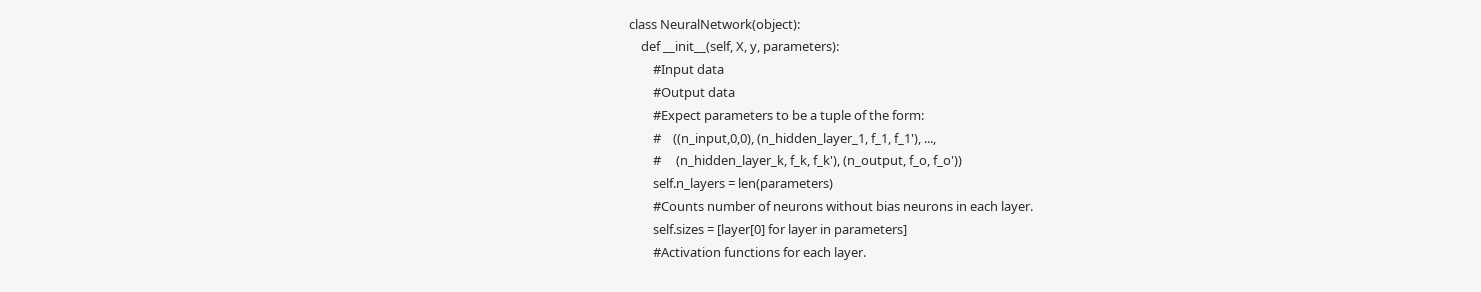class NeuralNetwork(object):
    def __init__(self, X, y, parameters):
        #Input data
        #Output data
        #Expect parameters to be a tuple of the form:
        #    ((n_input,0,0), (n_hidden_layer_1, f_1, f_1'), ...,
        #     (n_hidden_layer_k, f_k, f_k'), (n_output, f_o, f_o'))
        self.n_layers = len(parameters)
        #Counts number of neurons without bias neurons in each layer.
        self.sizes = [layer[0] for layer in parameters]
        #Activation functions for each layer.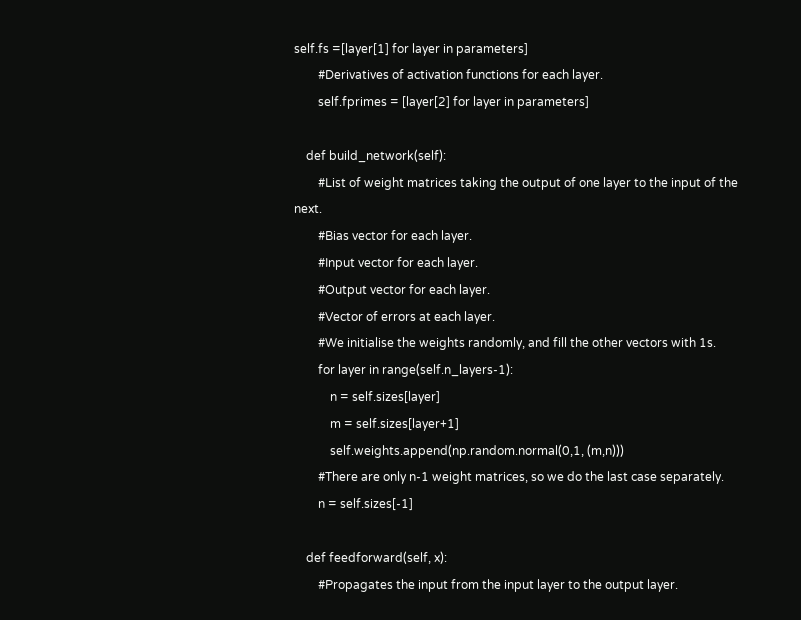self.fs =[layer[1] for layer in parameters]
        #Derivatives of activation functions for each layer.
        self.fprimes = [layer[2] for layer in parameters]

    def build_network(self):
        #List of weight matrices taking the output of one layer to the input of the next.
        #Bias vector for each layer.
        #Input vector for each layer.
        #Output vector for each layer.
        #Vector of errors at each layer.
        #We initialise the weights randomly, and fill the other vectors with 1s.
        for layer in range(self.n_layers-1):
            n = self.sizes[layer]
            m = self.sizes[layer+1]
            self.weights.append(np.random.normal(0,1, (m,n)))
        #There are only n-1 weight matrices, so we do the last case separately.
        n = self.sizes[-1]

    def feedforward(self, x):
        #Propagates the input from the input layer to the output layer.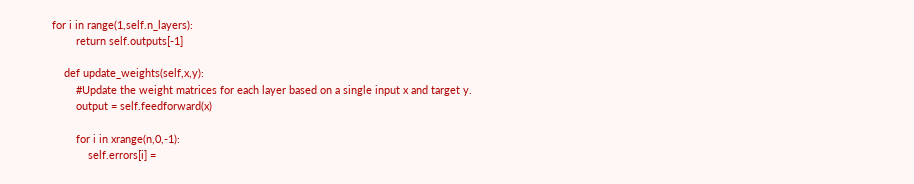for i in range(1,self.n_layers):
        return self.outputs[-1]

    def update_weights(self,x,y):
        #Update the weight matrices for each layer based on a single input x and target y.
        output = self.feedforward(x)

        for i in xrange(n,0,-1):
            self.errors[i] =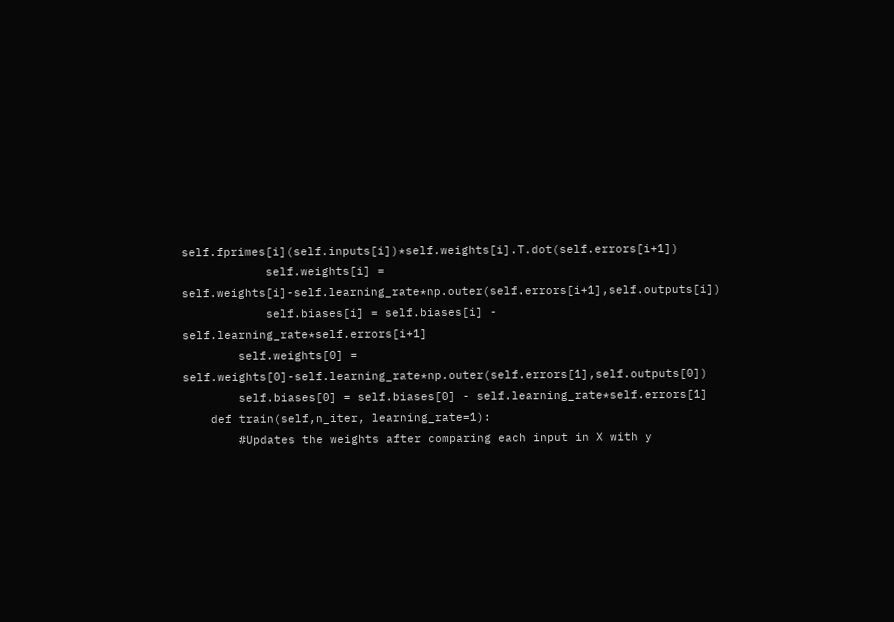self.fprimes[i](self.inputs[i])*self.weights[i].T.dot(self.errors[i+1])
            self.weights[i] = self.weights[i]-self.learning_rate*np.outer(self.errors[i+1],self.outputs[i])
            self.biases[i] = self.biases[i] - self.learning_rate*self.errors[i+1]
        self.weights[0] = self.weights[0]-self.learning_rate*np.outer(self.errors[1],self.outputs[0])
        self.biases[0] = self.biases[0] - self.learning_rate*self.errors[1]
    def train(self,n_iter, learning_rate=1):
        #Updates the weights after comparing each input in X with y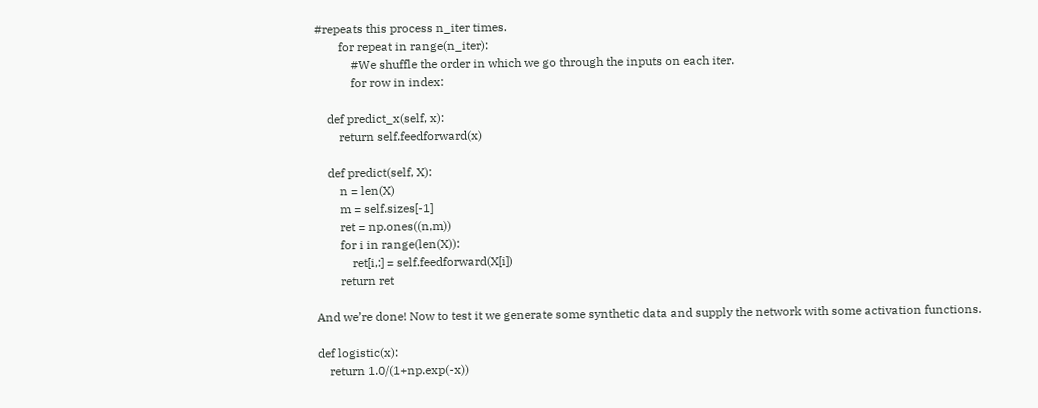#repeats this process n_iter times.
        for repeat in range(n_iter):
            #We shuffle the order in which we go through the inputs on each iter.
            for row in index:

    def predict_x(self, x):
        return self.feedforward(x)

    def predict(self, X):
        n = len(X)
        m = self.sizes[-1]
        ret = np.ones((n,m))
        for i in range(len(X)):
            ret[i,:] = self.feedforward(X[i])
        return ret

And we’re done! Now to test it we generate some synthetic data and supply the network with some activation functions.

def logistic(x):
    return 1.0/(1+np.exp(-x))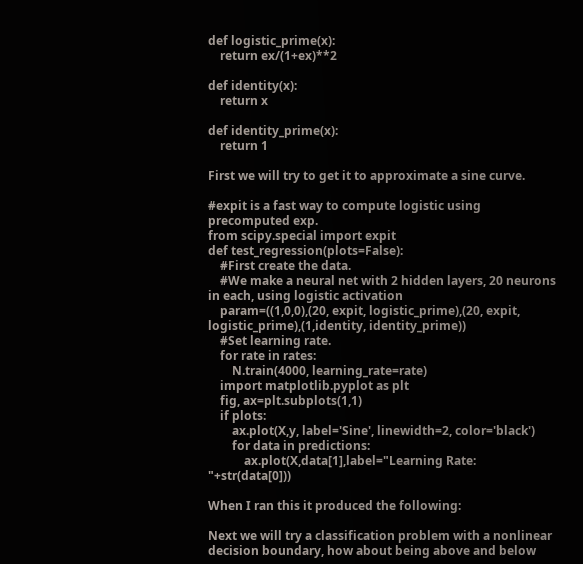def logistic_prime(x):
    return ex/(1+ex)**2

def identity(x):
    return x

def identity_prime(x):
    return 1

First we will try to get it to approximate a sine curve.

#expit is a fast way to compute logistic using precomputed exp.
from scipy.special import expit
def test_regression(plots=False):
    #First create the data.
    #We make a neural net with 2 hidden layers, 20 neurons in each, using logistic activation
    param=((1,0,0),(20, expit, logistic_prime),(20, expit, logistic_prime),(1,identity, identity_prime))
    #Set learning rate.
    for rate in rates:
        N.train(4000, learning_rate=rate)
    import matplotlib.pyplot as plt
    fig, ax=plt.subplots(1,1)
    if plots:
        ax.plot(X,y, label='Sine', linewidth=2, color='black')
        for data in predictions:
            ax.plot(X,data[1],label="Learning Rate: "+str(data[0]))

When I ran this it produced the following:

Next we will try a classification problem with a nonlinear decision boundary, how about being above and below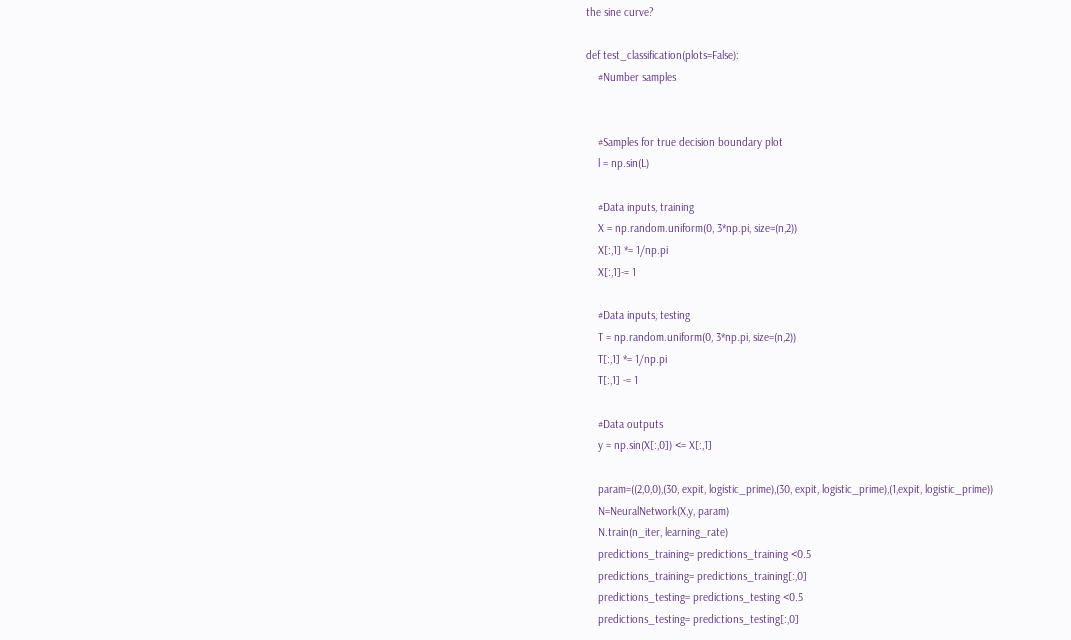the sine curve?

def test_classification(plots=False):
    #Number samples


    #Samples for true decision boundary plot
    l = np.sin(L)

    #Data inputs, training
    X = np.random.uniform(0, 3*np.pi, size=(n,2))
    X[:,1] *= 1/np.pi
    X[:,1]-= 1

    #Data inputs, testing
    T = np.random.uniform(0, 3*np.pi, size=(n,2))
    T[:,1] *= 1/np.pi
    T[:,1] -= 1

    #Data outputs
    y = np.sin(X[:,0]) <= X[:,1]

    param=((2,0,0),(30, expit, logistic_prime),(30, expit, logistic_prime),(1,expit, logistic_prime))
    N=NeuralNetwork(X,y, param)
    N.train(n_iter, learning_rate)
    predictions_training= predictions_training <0.5
    predictions_training= predictions_training[:,0]
    predictions_testing= predictions_testing <0.5
    predictions_testing= predictions_testing[:,0]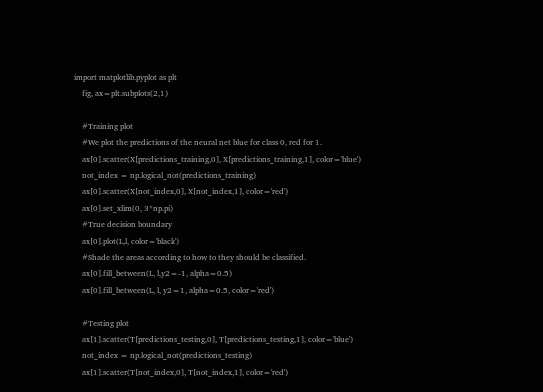import matplotlib.pyplot as plt
    fig, ax=plt.subplots(2,1)

    #Training plot
    #We plot the predictions of the neural net blue for class 0, red for 1.
    ax[0].scatter(X[predictions_training,0], X[predictions_training,1], color='blue')
    not_index = np.logical_not(predictions_training)
    ax[0].scatter(X[not_index,0], X[not_index,1], color='red')
    ax[0].set_xlim(0, 3*np.pi)
    #True decision boundary
    ax[0].plot(L,l, color='black')
    #Shade the areas according to how to they should be classified.
    ax[0].fill_between(L, l,y2=-1, alpha=0.5)
    ax[0].fill_between(L, l, y2=1, alpha=0.5, color='red')

    #Testing plot
    ax[1].scatter(T[predictions_testing,0], T[predictions_testing,1], color='blue')
    not_index = np.logical_not(predictions_testing)
    ax[1].scatter(T[not_index,0], T[not_index,1], color='red')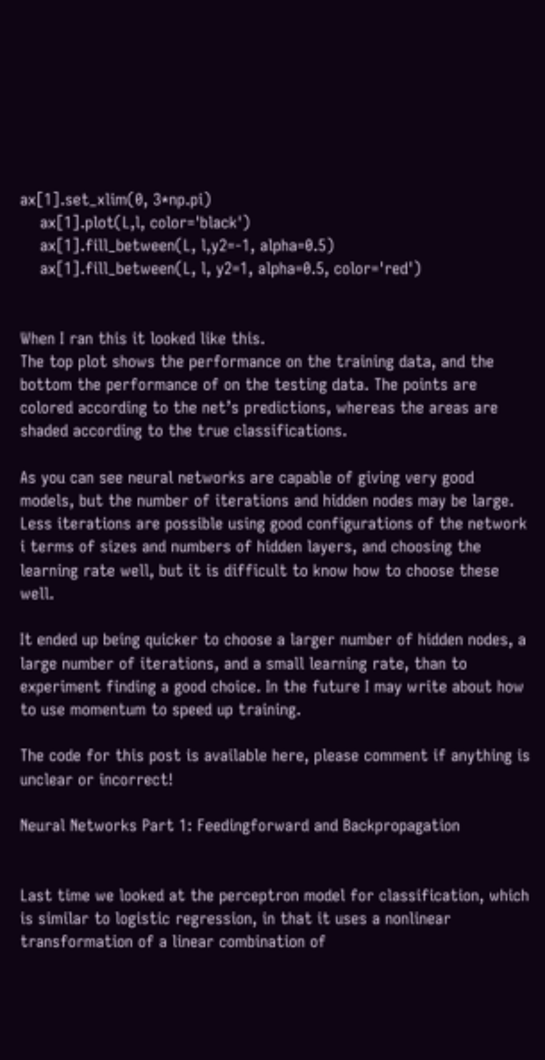ax[1].set_xlim(0, 3*np.pi)
    ax[1].plot(L,l, color='black')
    ax[1].fill_between(L, l,y2=-1, alpha=0.5)
    ax[1].fill_between(L, l, y2=1, alpha=0.5, color='red')


When I ran this it looked like this.
The top plot shows the performance on the training data, and the bottom the performance of on the testing data. The points are colored according to the net’s predictions, whereas the areas are shaded according to the true classifications.

As you can see neural networks are capable of giving very good models, but the number of iterations and hidden nodes may be large. Less iterations are possible using good configurations of the network i terms of sizes and numbers of hidden layers, and choosing the learning rate well, but it is difficult to know how to choose these well.

It ended up being quicker to choose a larger number of hidden nodes, a large number of iterations, and a small learning rate, than to experiment finding a good choice. In the future I may write about how to use momentum to speed up training.

The code for this post is available here, please comment if anything is unclear or incorrect!

Neural Networks Part 1: Feedingforward and Backpropagation


Last time we looked at the perceptron model for classification, which is similar to logistic regression, in that it uses a nonlinear transformation of a linear combination of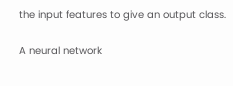the input features to give an output class.

A neural network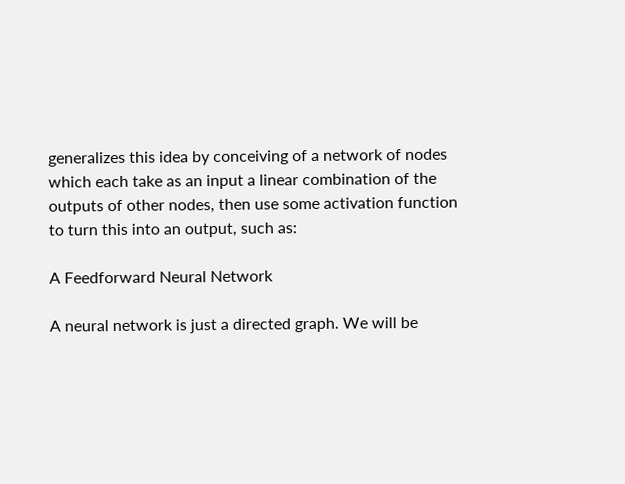generalizes this idea by conceiving of a network of nodes which each take as an input a linear combination of the outputs of other nodes, then use some activation function to turn this into an output, such as:

A Feedforward Neural Network

A neural network is just a directed graph. We will be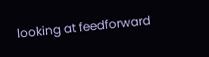looking at feedforward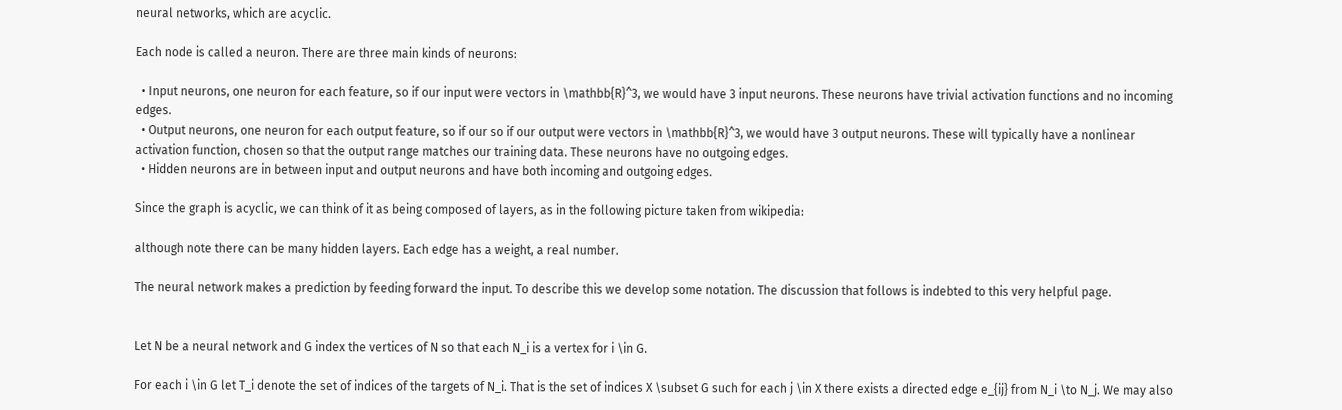neural networks, which are acyclic.

Each node is called a neuron. There are three main kinds of neurons:

  • Input neurons, one neuron for each feature, so if our input were vectors in \mathbb{R}^3, we would have 3 input neurons. These neurons have trivial activation functions and no incoming edges.
  • Output neurons, one neuron for each output feature, so if our so if our output were vectors in \mathbb{R}^3, we would have 3 output neurons. These will typically have a nonlinear activation function, chosen so that the output range matches our training data. These neurons have no outgoing edges.
  • Hidden neurons are in between input and output neurons and have both incoming and outgoing edges.

Since the graph is acyclic, we can think of it as being composed of layers, as in the following picture taken from wikipedia:

although note there can be many hidden layers. Each edge has a weight, a real number.

The neural network makes a prediction by feeding forward the input. To describe this we develop some notation. The discussion that follows is indebted to this very helpful page.


Let N be a neural network and G index the vertices of N so that each N_i is a vertex for i \in G.

For each i \in G let T_i denote the set of indices of the targets of N_i. That is the set of indices X \subset G such for each j \in X there exists a directed edge e_{ij} from N_i \to N_j. We may also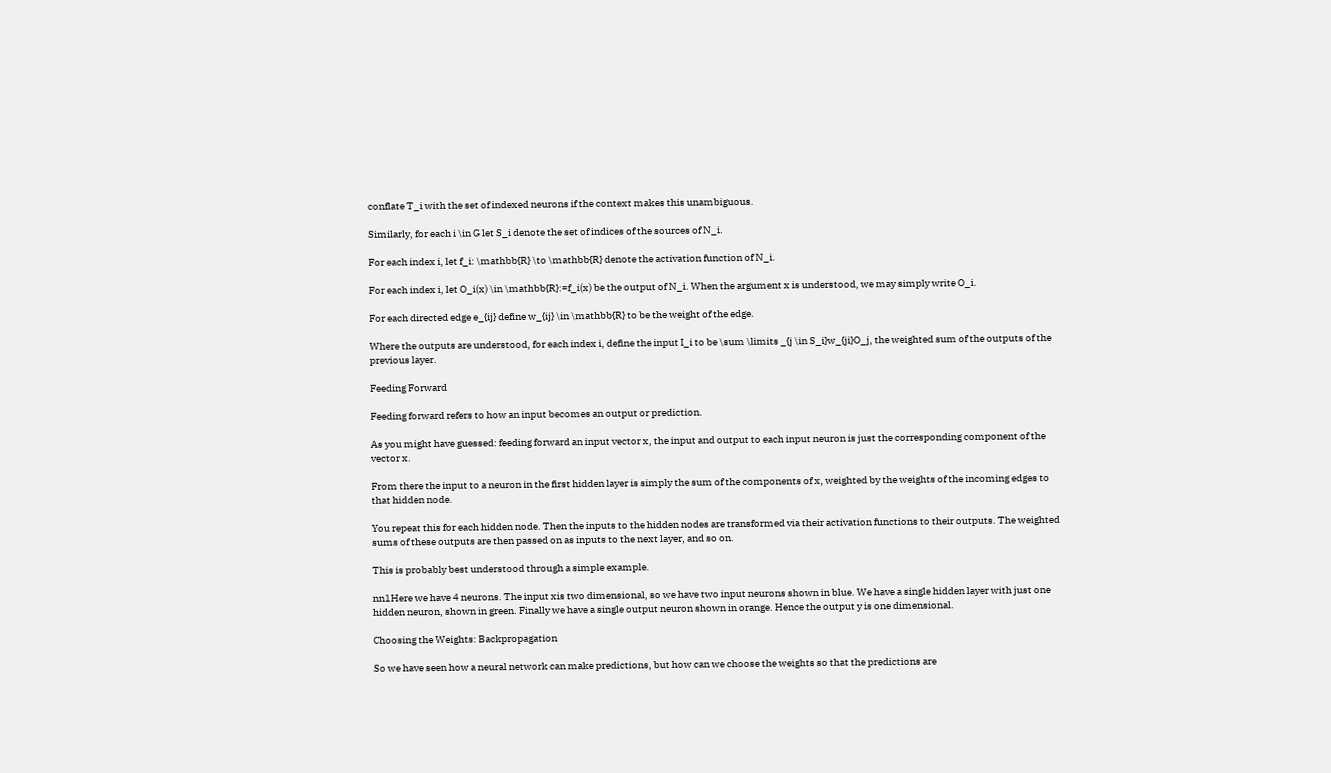conflate T_i with the set of indexed neurons if the context makes this unambiguous.

Similarly, for each i \in G let S_i denote the set of indices of the sources of N_i.

For each index i, let f_i: \mathbb{R} \to \mathbb{R} denote the activation function of N_i.

For each index i, let O_i(x) \in \mathbb{R}:=f_i(x) be the output of N_i. When the argument x is understood, we may simply write O_i.

For each directed edge e_{ij} define w_{ij} \in \mathbb{R} to be the weight of the edge.

Where the outputs are understood, for each index i, define the input I_i to be \sum \limits _{j \in S_i}w_{ji}O_j, the weighted sum of the outputs of the previous layer.

Feeding Forward

Feeding forward refers to how an input becomes an output or prediction.

As you might have guessed: feeding forward an input vector x, the input and output to each input neuron is just the corresponding component of the vector x.

From there the input to a neuron in the first hidden layer is simply the sum of the components of x, weighted by the weights of the incoming edges to that hidden node.

You repeat this for each hidden node. Then the inputs to the hidden nodes are transformed via their activation functions to their outputs. The weighted sums of these outputs are then passed on as inputs to the next layer, and so on.

This is probably best understood through a simple example.

nn1Here we have 4 neurons. The input xis two dimensional, so we have two input neurons shown in blue. We have a single hidden layer with just one hidden neuron, shown in green. Finally we have a single output neuron shown in orange. Hence the output y is one dimensional.

Choosing the Weights: Backpropagation

So we have seen how a neural network can make predictions, but how can we choose the weights so that the predictions are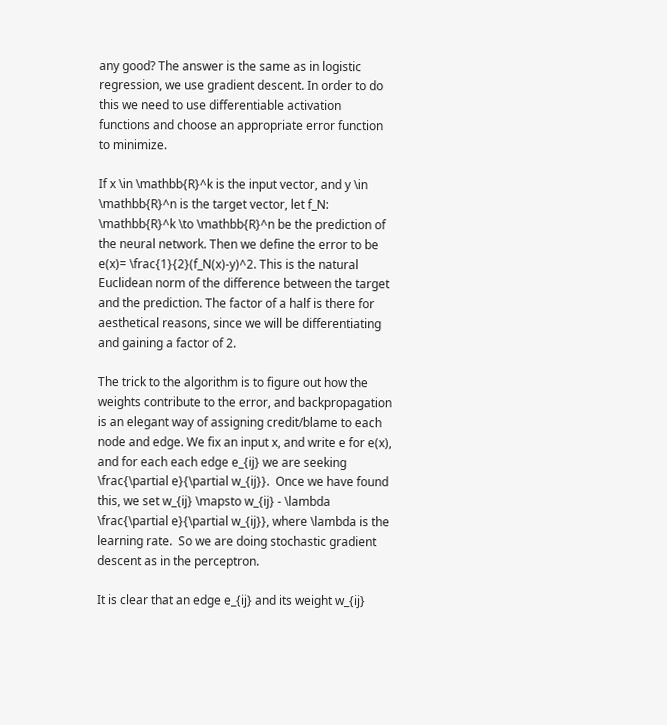any good? The answer is the same as in logistic regression, we use gradient descent. In order to do this we need to use differentiable activation functions and choose an appropriate error function to minimize.

If x \in \mathbb{R}^k is the input vector, and y \in \mathbb{R}^n is the target vector, let f_N: \mathbb{R}^k \to \mathbb{R}^n be the prediction of the neural network. Then we define the error to be e(x)= \frac{1}{2}(f_N(x)-y)^2. This is the natural Euclidean norm of the difference between the target and the prediction. The factor of a half is there for aesthetical reasons, since we will be differentiating and gaining a factor of 2.

The trick to the algorithm is to figure out how the weights contribute to the error, and backpropagation is an elegant way of assigning credit/blame to each node and edge. We fix an input x, and write e for e(x), and for each each edge e_{ij} we are seeking \frac{\partial e}{\partial w_{ij}}.  Once we have found this, we set w_{ij} \mapsto w_{ij} - \lambda \frac{\partial e}{\partial w_{ij}}, where \lambda is the learning rate.  So we are doing stochastic gradient descent as in the perceptron.

It is clear that an edge e_{ij} and its weight w_{ij}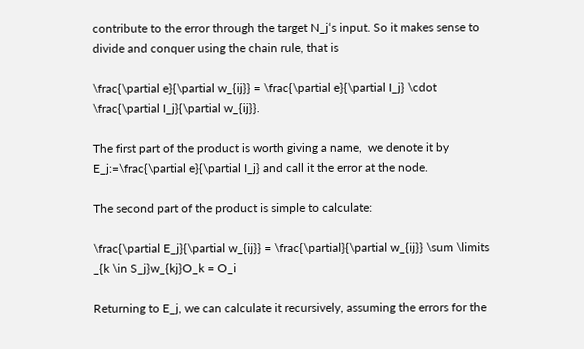contribute to the error through the target N_j‘s input. So it makes sense to divide and conquer using the chain rule, that is

\frac{\partial e}{\partial w_{ij}} = \frac{\partial e}{\partial I_j} \cdot \frac{\partial I_j}{\partial w_{ij}}.

The first part of the product is worth giving a name,  we denote it by E_j:=\frac{\partial e}{\partial I_j} and call it the error at the node.

The second part of the product is simple to calculate:

\frac{\partial E_j}{\partial w_{ij}} = \frac{\partial}{\partial w_{ij}} \sum \limits _{k \in S_j}w_{kj}O_k = O_i

Returning to E_j, we can calculate it recursively, assuming the errors for the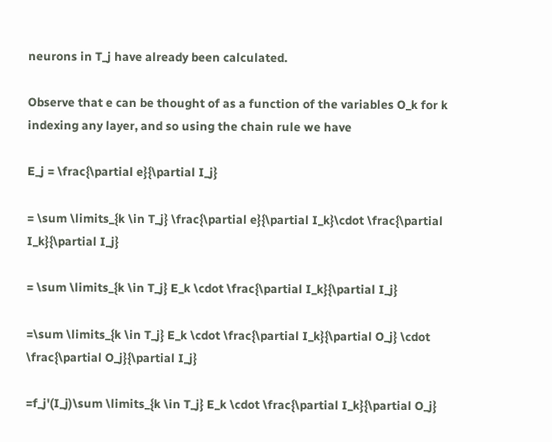neurons in T_j have already been calculated.

Observe that e can be thought of as a function of the variables O_k for k indexing any layer, and so using the chain rule we have

E_j = \frac{\partial e}{\partial I_j}

= \sum \limits_{k \in T_j} \frac{\partial e}{\partial I_k}\cdot \frac{\partial I_k}{\partial I_j}

= \sum \limits_{k \in T_j} E_k \cdot \frac{\partial I_k}{\partial I_j}

=\sum \limits_{k \in T_j} E_k \cdot \frac{\partial I_k}{\partial O_j} \cdot \frac{\partial O_j}{\partial I_j}

=f_j'(I_j)\sum \limits_{k \in T_j} E_k \cdot \frac{\partial I_k}{\partial O_j}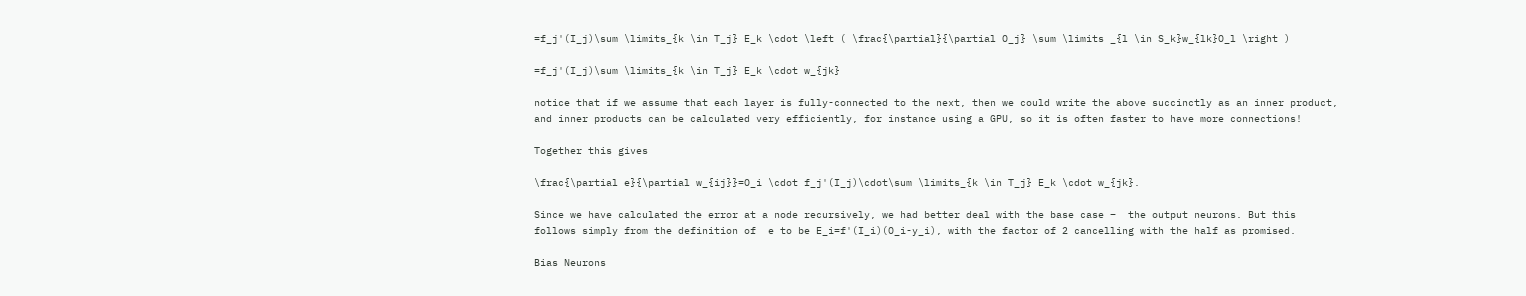=f_j'(I_j)\sum \limits_{k \in T_j} E_k \cdot \left ( \frac{\partial}{\partial O_j} \sum \limits _{l \in S_k}w_{lk}O_l \right )

=f_j'(I_j)\sum \limits_{k \in T_j} E_k \cdot w_{jk}

notice that if we assume that each layer is fully-connected to the next, then we could write the above succinctly as an inner product, and inner products can be calculated very efficiently, for instance using a GPU, so it is often faster to have more connections!

Together this gives

\frac{\partial e}{\partial w_{ij}}=O_i \cdot f_j'(I_j)\cdot\sum \limits_{k \in T_j} E_k \cdot w_{jk}.

Since we have calculated the error at a node recursively, we had better deal with the base case –  the output neurons. But this follows simply from the definition of  e to be E_i=f'(I_i)(O_i-y_i), with the factor of 2 cancelling with the half as promised.

Bias Neurons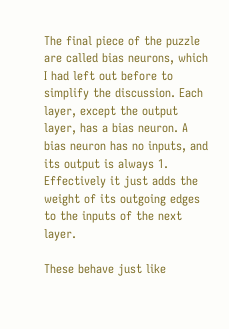The final piece of the puzzle are called bias neurons, which I had left out before to simplify the discussion. Each layer, except the output layer, has a bias neuron. A bias neuron has no inputs, and its output is always 1. Effectively it just adds the weight of its outgoing edges to the inputs of the next layer.

These behave just like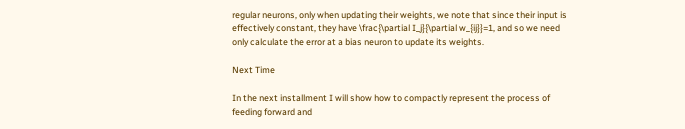regular neurons, only when updating their weights, we note that since their input is effectively constant, they have \frac{\partial I_j}{\partial w_{ij}}=1, and so we need only calculate the error at a bias neuron to update its weights.

Next Time

In the next installment I will show how to compactly represent the process of feeding forward and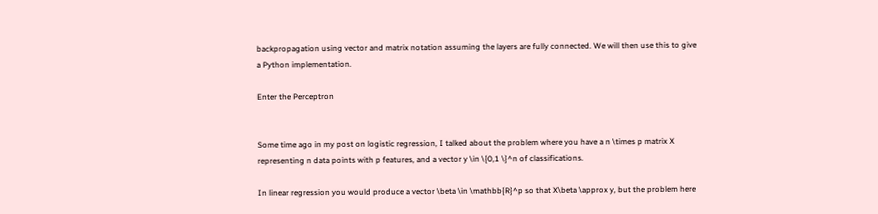backpropagation using vector and matrix notation assuming the layers are fully connected. We will then use this to give a Python implementation.

Enter the Perceptron


Some time ago in my post on logistic regression, I talked about the problem where you have a n \times p matrix X representing n data points with p features, and a vector y \in \{0,1 \}^n of classifications.

In linear regression you would produce a vector \beta \in \mathbb{R}^p so that X\beta \approx y, but the problem here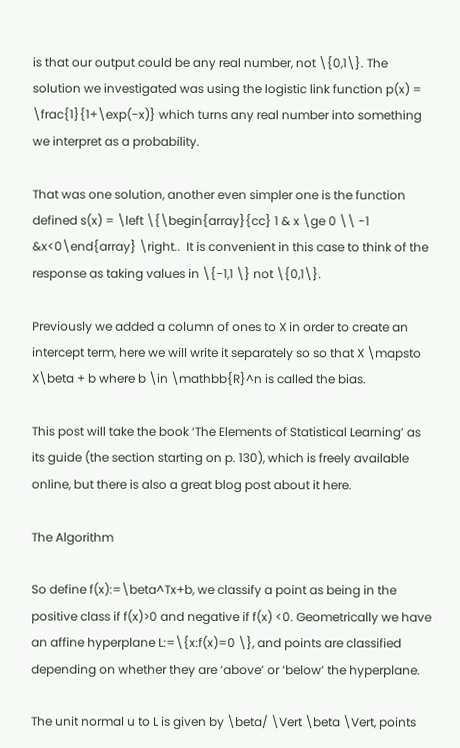is that our output could be any real number, not \{0,1\}. The solution we investigated was using the logistic link function p(x) = \frac{1}{1+\exp(-x)} which turns any real number into something we interpret as a probability.

That was one solution, another even simpler one is the function defined s(x) = \left \{\begin{array}{cc} 1 & x \ge 0 \\ -1 &x<0\end{array} \right..  It is convenient in this case to think of the response as taking values in \{-1,1 \} not \{0,1\}.

Previously we added a column of ones to X in order to create an intercept term, here we will write it separately so so that X \mapsto X\beta + b where b \in \mathbb{R}^n is called the bias.

This post will take the book ‘The Elements of Statistical Learning’ as its guide (the section starting on p. 130), which is freely available online, but there is also a great blog post about it here.

The Algorithm

So define f(x):=\beta^Tx+b, we classify a point as being in the positive class if f(x)>0 and negative if f(x) <0. Geometrically we have an affine hyperplane L:=\{x:f(x)=0 \}, and points are classified depending on whether they are ‘above’ or ‘below’ the hyperplane.

The unit normal u to L is given by \beta/ \Vert \beta \Vert, points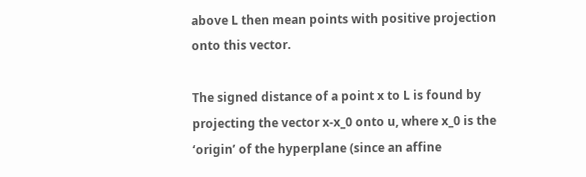above L then mean points with positive projection onto this vector.

The signed distance of a point x to L is found by projecting the vector x-x_0 onto u, where x_0 is the ‘origin’ of the hyperplane (since an affine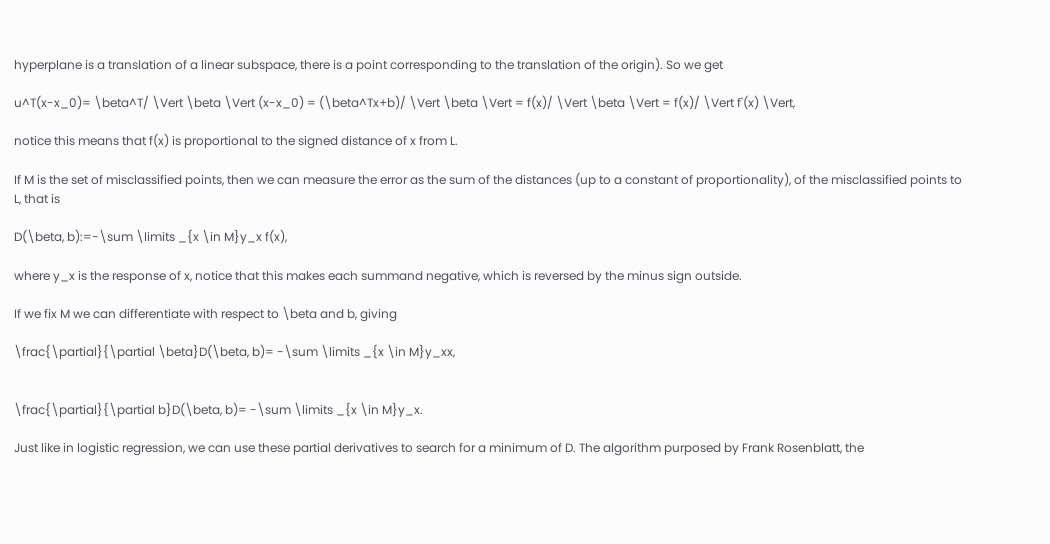hyperplane is a translation of a linear subspace, there is a point corresponding to the translation of the origin). So we get

u^T(x-x_0)= \beta^T/ \Vert \beta \Vert (x-x_0) = (\beta^Tx+b)/ \Vert \beta \Vert = f(x)/ \Vert \beta \Vert = f(x)/ \Vert f'(x) \Vert,

notice this means that f(x) is proportional to the signed distance of x from L.

If M is the set of misclassified points, then we can measure the error as the sum of the distances (up to a constant of proportionality), of the misclassified points to L, that is

D(\beta, b):=-\sum \limits _{x \in M}y_x f(x),

where y_x is the response of x, notice that this makes each summand negative, which is reversed by the minus sign outside.

If we fix M we can differentiate with respect to \beta and b, giving

\frac{\partial}{\partial \beta}D(\beta, b)= -\sum \limits _{x \in M}y_xx,


\frac{\partial}{\partial b}D(\beta, b)= -\sum \limits _{x \in M}y_x.

Just like in logistic regression, we can use these partial derivatives to search for a minimum of D. The algorithm purposed by Frank Rosenblatt, the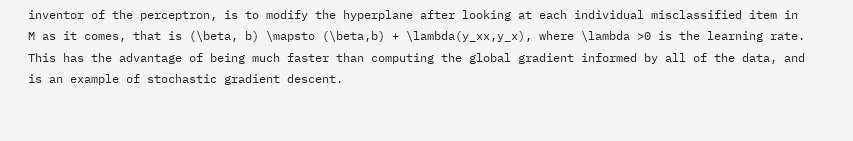inventor of the perceptron, is to modify the hyperplane after looking at each individual misclassified item in M as it comes, that is (\beta, b) \mapsto (\beta,b) + \lambda(y_xx,y_x), where \lambda >0 is the learning rate. This has the advantage of being much faster than computing the global gradient informed by all of the data, and is an example of stochastic gradient descent.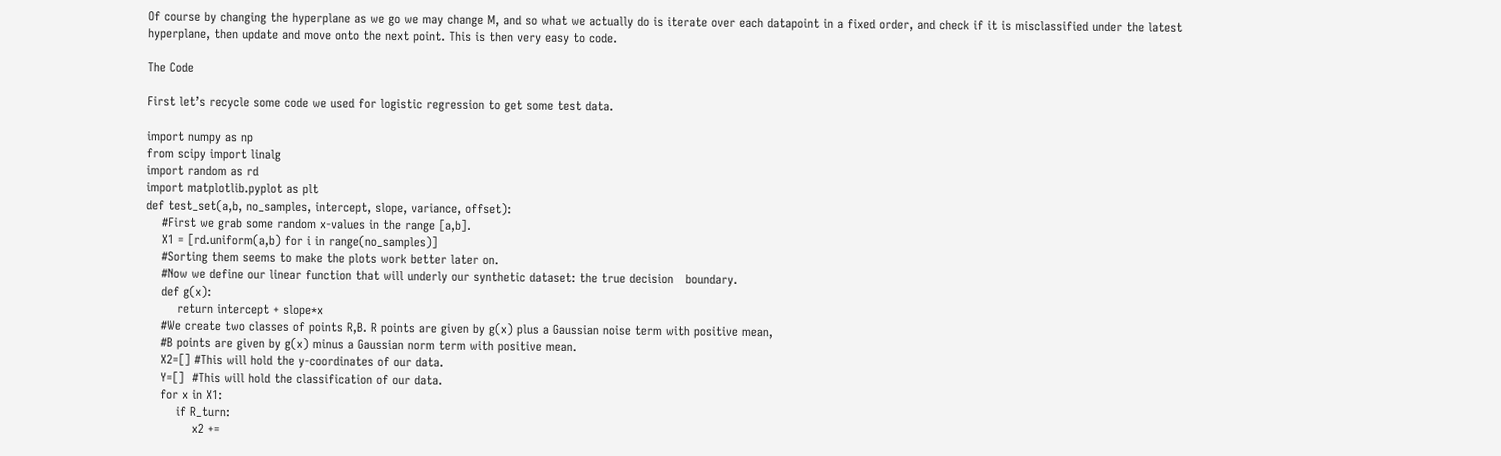Of course by changing the hyperplane as we go we may change M, and so what we actually do is iterate over each datapoint in a fixed order, and check if it is misclassified under the latest hyperplane, then update and move onto the next point. This is then very easy to code.

The Code

First let’s recycle some code we used for logistic regression to get some test data.

import numpy as np
from scipy import linalg
import random as rd
import matplotlib.pyplot as plt
def test_set(a,b, no_samples, intercept, slope, variance, offset):
    #First we grab some random x-values in the range [a,b].
    X1 = [rd.uniform(a,b) for i in range(no_samples)]
    #Sorting them seems to make the plots work better later on.
    #Now we define our linear function that will underly our synthetic dataset: the true decision   boundary.
    def g(x):
        return intercept + slope*x
    #We create two classes of points R,B. R points are given by g(x) plus a Gaussian noise term with positive mean,
    #B points are given by g(x) minus a Gaussian norm term with positive mean.
    X2=[] #This will hold the y-coordinates of our data.
    Y=[]  #This will hold the classification of our data.
    for x in X1:
        if R_turn:
            x2 +=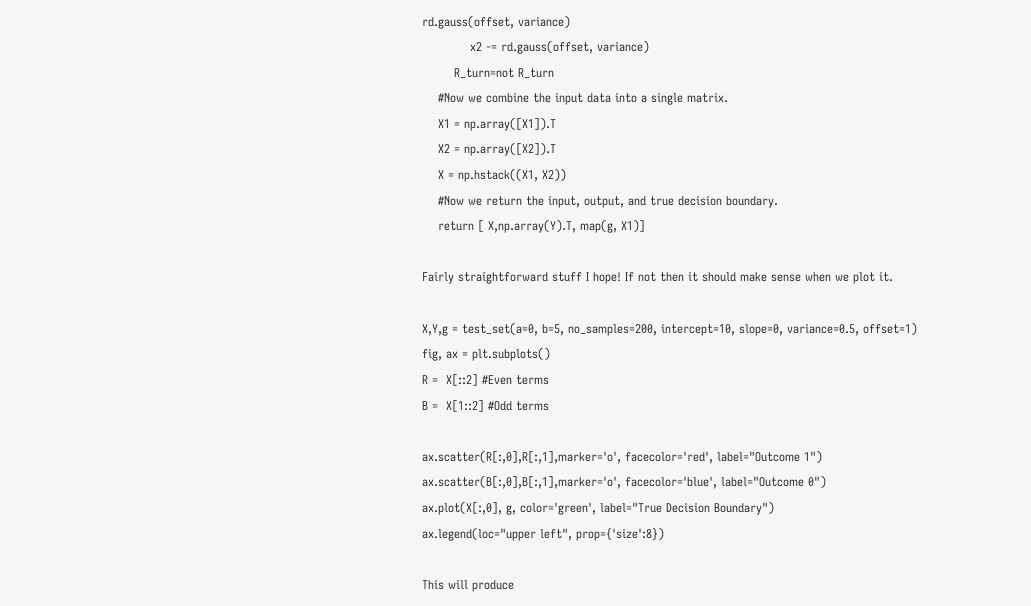rd.gauss(offset, variance)
            x2 -= rd.gauss(offset, variance)
        R_turn=not R_turn
    #Now we combine the input data into a single matrix.
    X1 = np.array([X1]).T
    X2 = np.array([X2]).T
    X = np.hstack((X1, X2))
    #Now we return the input, output, and true decision boundary.
    return [ X,np.array(Y).T, map(g, X1)]

Fairly straightforward stuff I hope! If not then it should make sense when we plot it.

X,Y,g = test_set(a=0, b=5, no_samples=200, intercept=10, slope=0, variance=0.5, offset=1)
fig, ax = plt.subplots()
R =  X[::2] #Even terms
B =  X[1::2] #Odd terms

ax.scatter(R[:,0],R[:,1],marker='o', facecolor='red', label="Outcome 1")
ax.scatter(B[:,0],B[:,1],marker='o', facecolor='blue', label="Outcome 0")
ax.plot(X[:,0], g, color='green', label="True Decision Boundary")
ax.legend(loc="upper left", prop={'size':8})

This will produce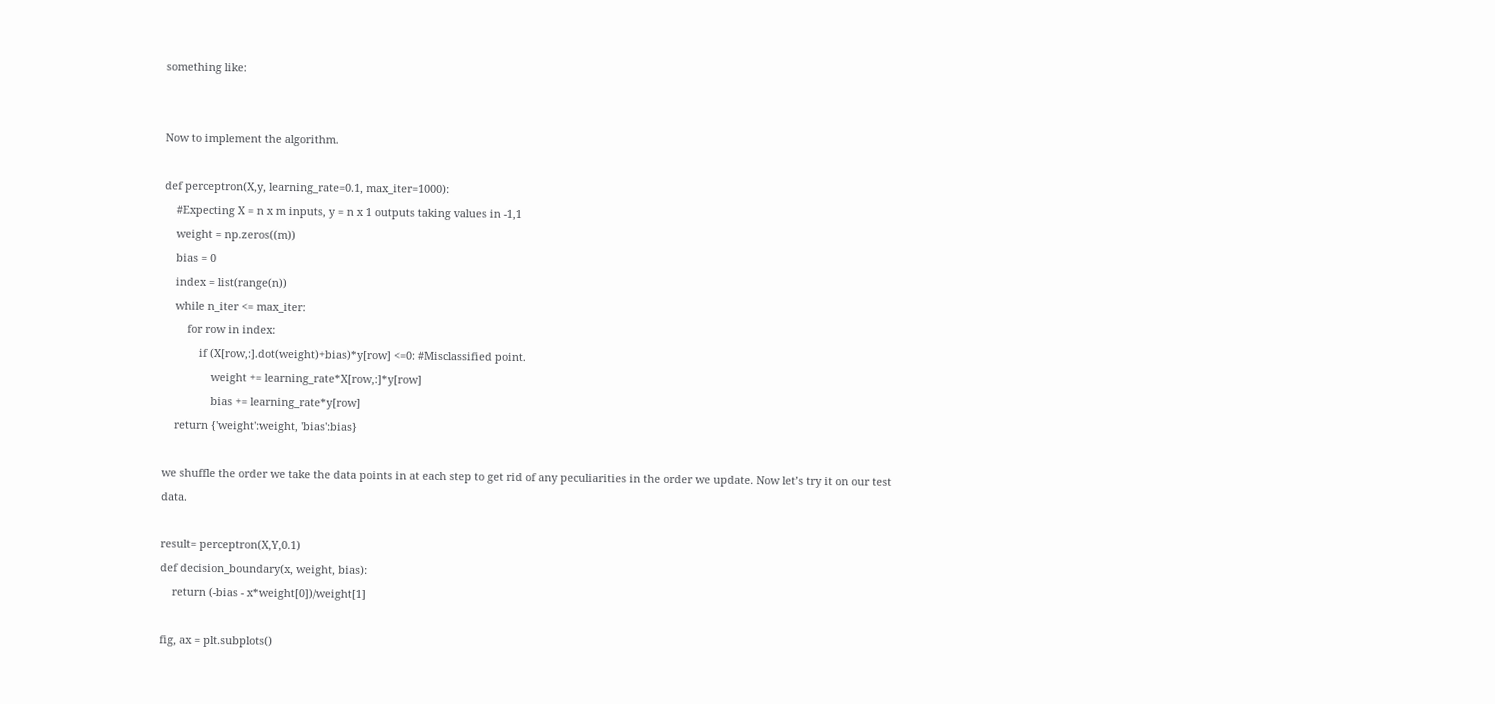something like:


Now to implement the algorithm.

def perceptron(X,y, learning_rate=0.1, max_iter=1000):
    #Expecting X = n x m inputs, y = n x 1 outputs taking values in -1,1
    weight = np.zeros((m))
    bias = 0
    index = list(range(n))
    while n_iter <= max_iter:
        for row in index:
            if (X[row,:].dot(weight)+bias)*y[row] <=0: #Misclassified point.
                weight += learning_rate*X[row,:]*y[row]
                bias += learning_rate*y[row]
    return {'weight':weight, 'bias':bias}

we shuffle the order we take the data points in at each step to get rid of any peculiarities in the order we update. Now let’s try it on our test data.

result= perceptron(X,Y,0.1)
def decision_boundary(x, weight, bias):
    return (-bias - x*weight[0])/weight[1]

fig, ax = plt.subplots()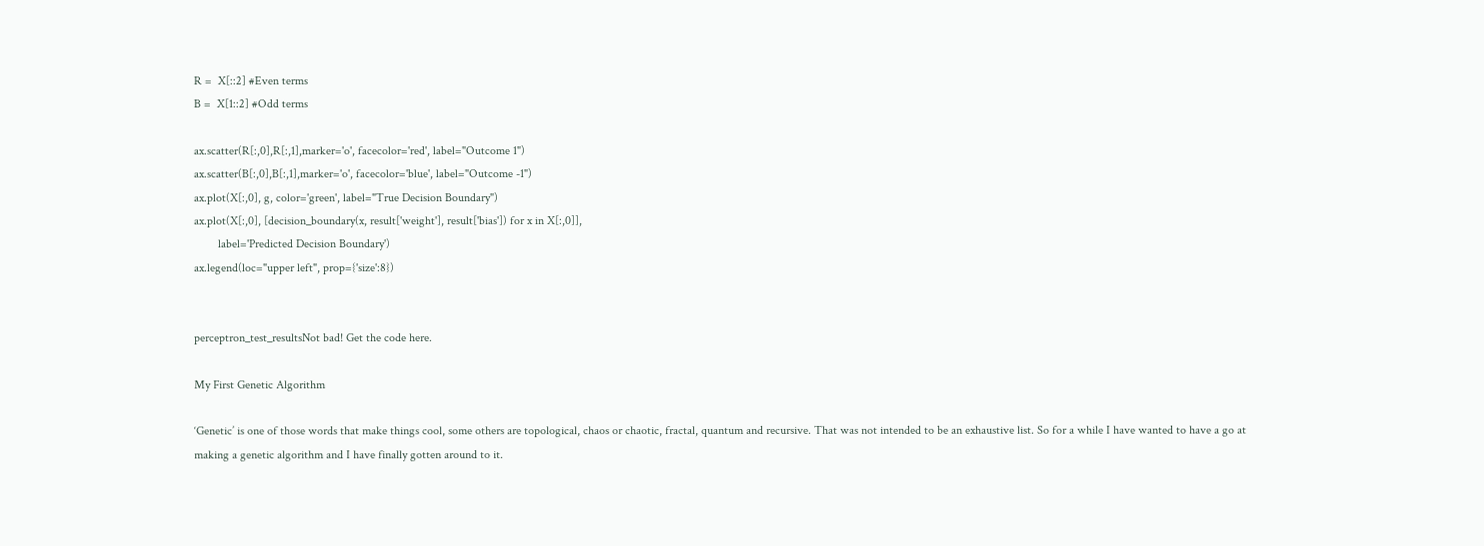R =  X[::2] #Even terms
B =  X[1::2] #Odd terms

ax.scatter(R[:,0],R[:,1],marker='o', facecolor='red', label="Outcome 1")
ax.scatter(B[:,0],B[:,1],marker='o', facecolor='blue', label="Outcome -1")
ax.plot(X[:,0], g, color='green', label="True Decision Boundary")
ax.plot(X[:,0], [decision_boundary(x, result['weight'], result['bias']) for x in X[:,0]],
        label='Predicted Decision Boundary')
ax.legend(loc="upper left", prop={'size':8})


perceptron_test_resultsNot bad! Get the code here.

My First Genetic Algorithm

‘Genetic’ is one of those words that make things cool, some others are topological, chaos or chaotic, fractal, quantum and recursive. That was not intended to be an exhaustive list. So for a while I have wanted to have a go at making a genetic algorithm and I have finally gotten around to it.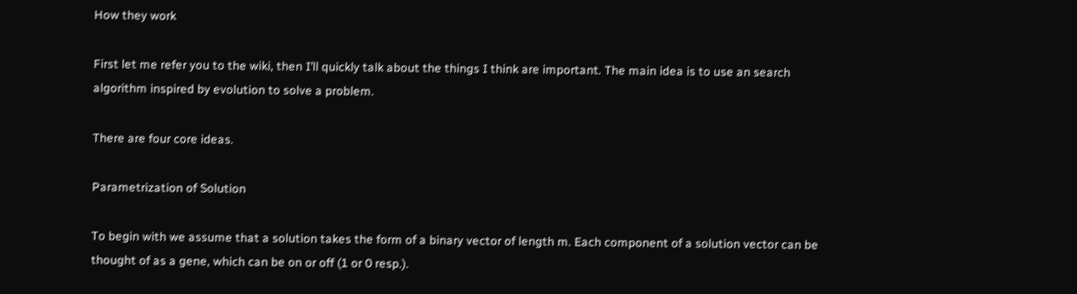How they work

First let me refer you to the wiki, then I’ll quickly talk about the things I think are important. The main idea is to use an search algorithm inspired by evolution to solve a problem.

There are four core ideas.

Parametrization of Solution

To begin with we assume that a solution takes the form of a binary vector of length m. Each component of a solution vector can be thought of as a gene, which can be on or off (1 or 0 resp.).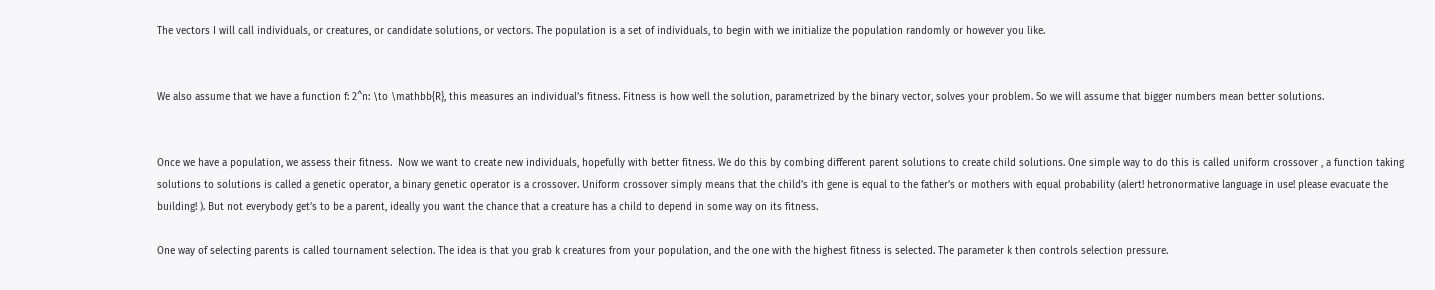The vectors I will call individuals, or creatures, or candidate solutions, or vectors. The population is a set of individuals, to begin with we initialize the population randomly or however you like.


We also assume that we have a function f: 2^n: \to \mathbb{R}, this measures an individual’s fitness. Fitness is how well the solution, parametrized by the binary vector, solves your problem. So we will assume that bigger numbers mean better solutions.


Once we have a population, we assess their fitness.  Now we want to create new individuals, hopefully with better fitness. We do this by combing different parent solutions to create child solutions. One simple way to do this is called uniform crossover , a function taking solutions to solutions is called a genetic operator, a binary genetic operator is a crossover. Uniform crossover simply means that the child’s ith gene is equal to the father’s or mothers with equal probability (alert! hetronormative language in use! please evacuate the building! ). But not everybody get’s to be a parent, ideally you want the chance that a creature has a child to depend in some way on its fitness.

One way of selecting parents is called tournament selection. The idea is that you grab k creatures from your population, and the one with the highest fitness is selected. The parameter k then controls selection pressure.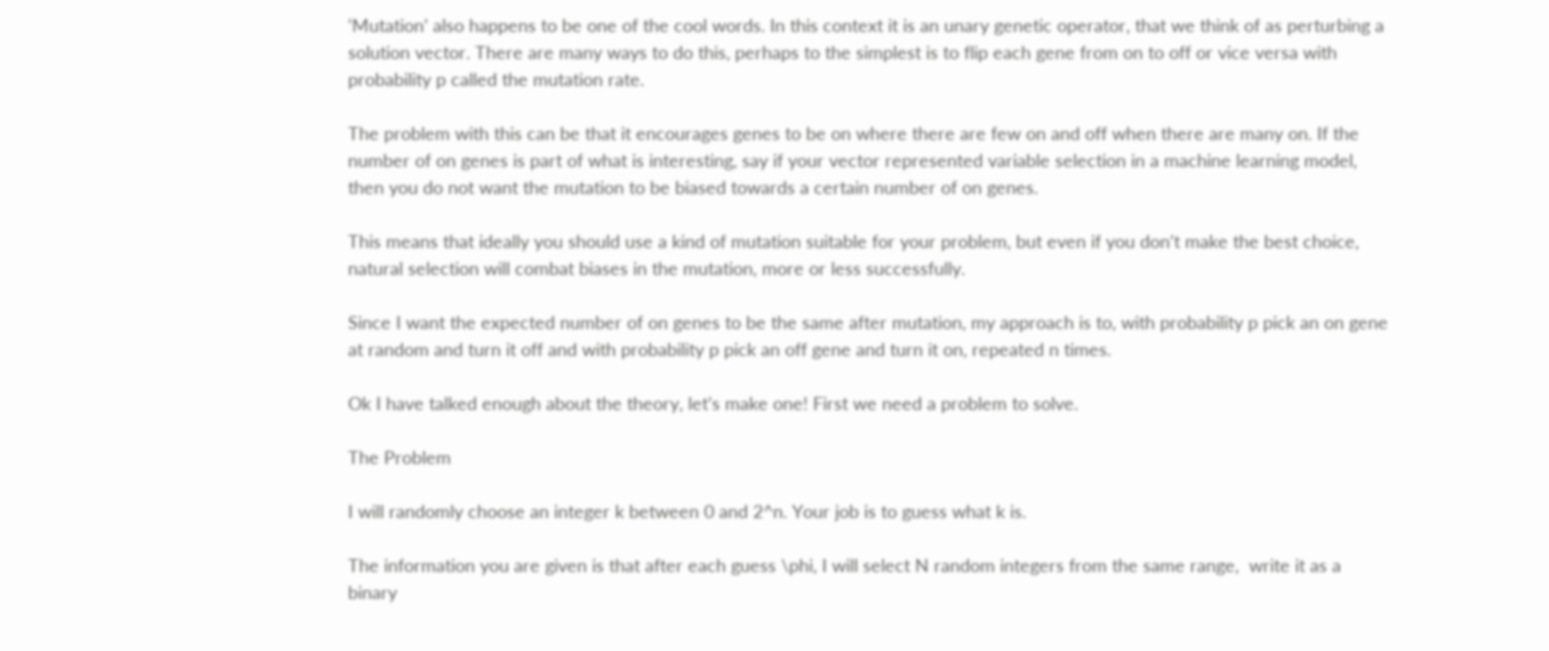‘Mutation’ also happens to be one of the cool words. In this context it is an unary genetic operator, that we think of as perturbing a solution vector. There are many ways to do this, perhaps to the simplest is to flip each gene from on to off or vice versa with probability p called the mutation rate.

The problem with this can be that it encourages genes to be on where there are few on and off when there are many on. If the number of on genes is part of what is interesting, say if your vector represented variable selection in a machine learning model, then you do not want the mutation to be biased towards a certain number of on genes.

This means that ideally you should use a kind of mutation suitable for your problem, but even if you don’t make the best choice, natural selection will combat biases in the mutation, more or less successfully.

Since I want the expected number of on genes to be the same after mutation, my approach is to, with probability p pick an on gene at random and turn it off and with probability p pick an off gene and turn it on, repeated n times.

Ok I have talked enough about the theory, let’s make one! First we need a problem to solve.

The Problem

I will randomly choose an integer k between 0 and 2^n. Your job is to guess what k is.

The information you are given is that after each guess \phi, I will select N random integers from the same range,  write it as a binary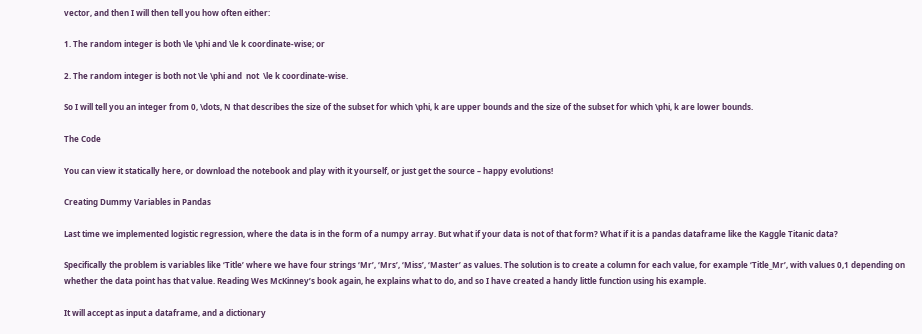vector, and then I will then tell you how often either:

1. The random integer is both \le \phi and \le k coordinate-wise; or

2. The random integer is both not \le \phi and  not  \le k coordinate-wise.

So I will tell you an integer from 0, \dots, N that describes the size of the subset for which \phi, k are upper bounds and the size of the subset for which \phi, k are lower bounds.

The Code

You can view it statically here, or download the notebook and play with it yourself, or just get the source – happy evolutions!

Creating Dummy Variables in Pandas

Last time we implemented logistic regression, where the data is in the form of a numpy array. But what if your data is not of that form? What if it is a pandas dataframe like the Kaggle Titanic data?

Specifically the problem is variables like ‘Title’ where we have four strings ‘Mr’, ‘Mrs’, ‘Miss’, ‘Master’ as values. The solution is to create a column for each value, for example ‘Title_Mr’, with values 0,1 depending on whether the data point has that value. Reading Wes McKinney’s book again, he explains what to do, and so I have created a handy little function using his example.

It will accept as input a dataframe, and a dictionary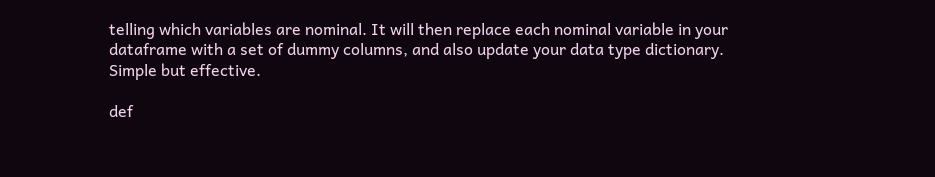telling which variables are nominal. It will then replace each nominal variable in your dataframe with a set of dummy columns, and also update your data type dictionary. Simple but effective.

def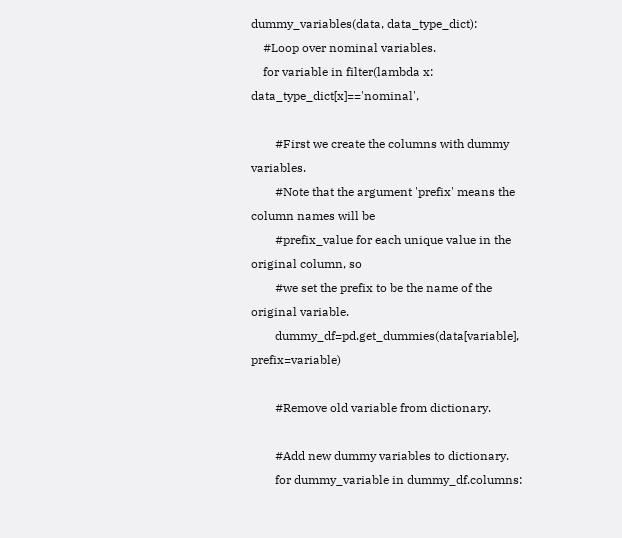dummy_variables(data, data_type_dict):
    #Loop over nominal variables.
    for variable in filter(lambda x: data_type_dict[x]=='nominal',

        #First we create the columns with dummy variables.
        #Note that the argument 'prefix' means the column names will be
        #prefix_value for each unique value in the original column, so
        #we set the prefix to be the name of the original variable.
        dummy_df=pd.get_dummies(data[variable], prefix=variable)

        #Remove old variable from dictionary.

        #Add new dummy variables to dictionary.
        for dummy_variable in dummy_df.columns: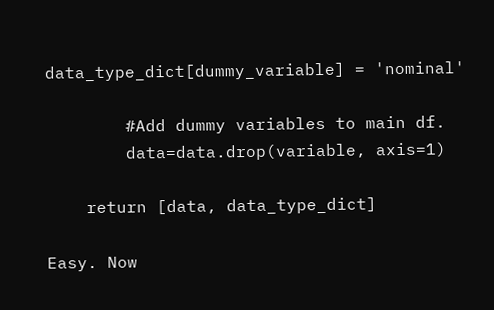data_type_dict[dummy_variable] = 'nominal'

        #Add dummy variables to main df.
        data=data.drop(variable, axis=1)

    return [data, data_type_dict]

Easy. Now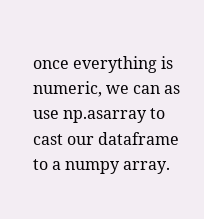once everything is numeric, we can as use np.asarray to cast our dataframe to a numpy array.